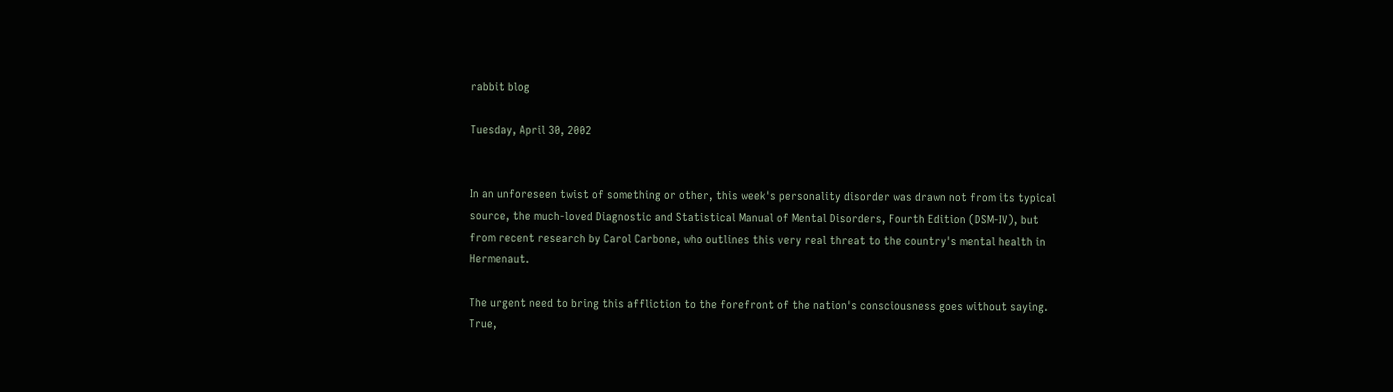rabbit blog

Tuesday, April 30, 2002


In an unforeseen twist of something or other, this week's personality disorder was drawn not from its typical source, the much-loved Diagnostic and Statistical Manual of Mental Disorders, Fourth Edition (DSM-IV), but from recent research by Carol Carbone, who outlines this very real threat to the country's mental health in Hermenaut.

The urgent need to bring this affliction to the forefront of the nation's consciousness goes without saying. True,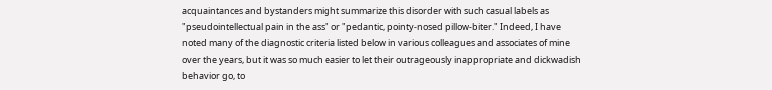acquaintances and bystanders might summarize this disorder with such casual labels as "pseudointellectual pain in the ass" or "pedantic, pointy-nosed pillow-biter." Indeed, I have noted many of the diagnostic criteria listed below in various colleagues and associates of mine over the years, but it was so much easier to let their outrageously inappropriate and dickwadish behavior go, to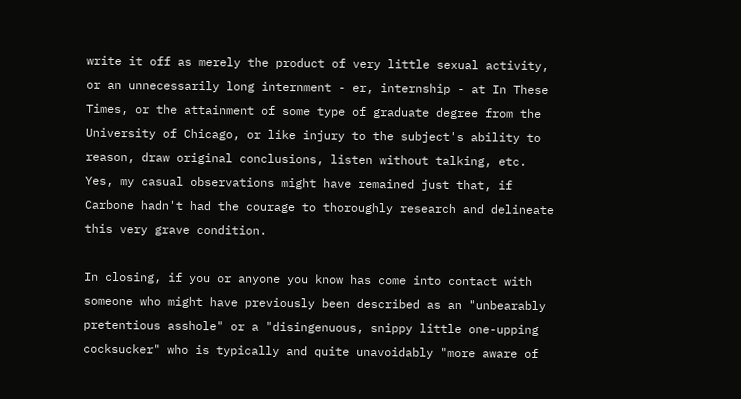write it off as merely the product of very little sexual activity, or an unnecessarily long internment - er, internship - at In These Times, or the attainment of some type of graduate degree from the University of Chicago, or like injury to the subject's ability to reason, draw original conclusions, listen without talking, etc. Yes, my casual observations might have remained just that, if Carbone hadn't had the courage to thoroughly research and delineate this very grave condition.

In closing, if you or anyone you know has come into contact with someone who might have previously been described as an "unbearably pretentious asshole" or a "disingenuous, snippy little one-upping cocksucker" who is typically and quite unavoidably "more aware of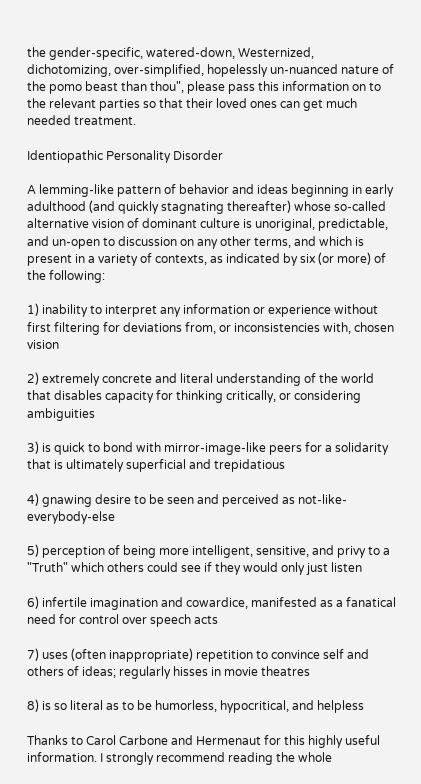the gender-specific, watered-down, Westernized, dichotomizing, over-simplified, hopelessly un-nuanced nature of the pomo beast than thou", please pass this information on to the relevant parties so that their loved ones can get much needed treatment.

Identiopathic Personality Disorder

A lemming-like pattern of behavior and ideas beginning in early adulthood (and quickly stagnating thereafter) whose so-called alternative vision of dominant culture is unoriginal, predictable, and un-open to discussion on any other terms, and which is present in a variety of contexts, as indicated by six (or more) of the following:

1) inability to interpret any information or experience without first filtering for deviations from, or inconsistencies with, chosen vision

2) extremely concrete and literal understanding of the world that disables capacity for thinking critically, or considering ambiguities

3) is quick to bond with mirror-image-like peers for a solidarity that is ultimately superficial and trepidatious

4) gnawing desire to be seen and perceived as not-like-everybody-else

5) perception of being more intelligent, sensitive, and privy to a "Truth" which others could see if they would only just listen

6) infertile imagination and cowardice, manifested as a fanatical need for control over speech acts

7) uses (often inappropriate) repetition to convince self and others of ideas; regularly hisses in movie theatres

8) is so literal as to be humorless, hypocritical, and helpless

Thanks to Carol Carbone and Hermenaut for this highly useful information. I strongly recommend reading the whole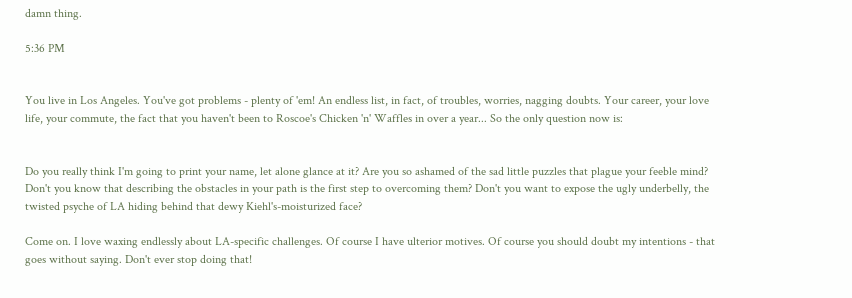damn thing.

5:36 PM


You live in Los Angeles. You've got problems - plenty of 'em! An endless list, in fact, of troubles, worries, nagging doubts. Your career, your love life, your commute, the fact that you haven't been to Roscoe's Chicken 'n' Waffles in over a year... So the only question now is:


Do you really think I'm going to print your name, let alone glance at it? Are you so ashamed of the sad little puzzles that plague your feeble mind? Don't you know that describing the obstacles in your path is the first step to overcoming them? Don't you want to expose the ugly underbelly, the twisted psyche of LA hiding behind that dewy Kiehl's-moisturized face?

Come on. I love waxing endlessly about LA-specific challenges. Of course I have ulterior motives. Of course you should doubt my intentions - that goes without saying. Don't ever stop doing that!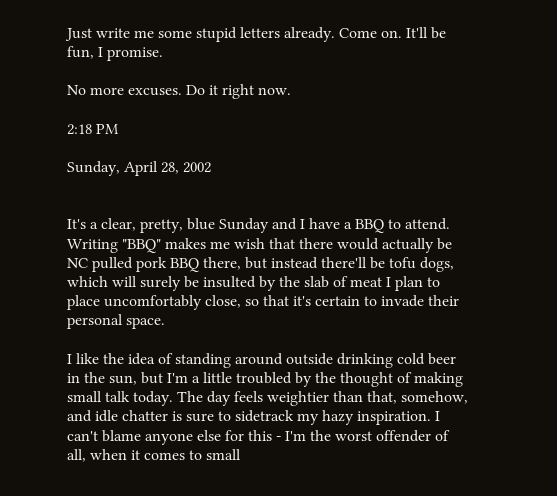Just write me some stupid letters already. Come on. It'll be fun, I promise.

No more excuses. Do it right now.

2:18 PM

Sunday, April 28, 2002


It's a clear, pretty, blue Sunday and I have a BBQ to attend. Writing "BBQ" makes me wish that there would actually be NC pulled pork BBQ there, but instead there'll be tofu dogs, which will surely be insulted by the slab of meat I plan to place uncomfortably close, so that it's certain to invade their personal space.

I like the idea of standing around outside drinking cold beer in the sun, but I'm a little troubled by the thought of making small talk today. The day feels weightier than that, somehow, and idle chatter is sure to sidetrack my hazy inspiration. I can't blame anyone else for this - I'm the worst offender of all, when it comes to small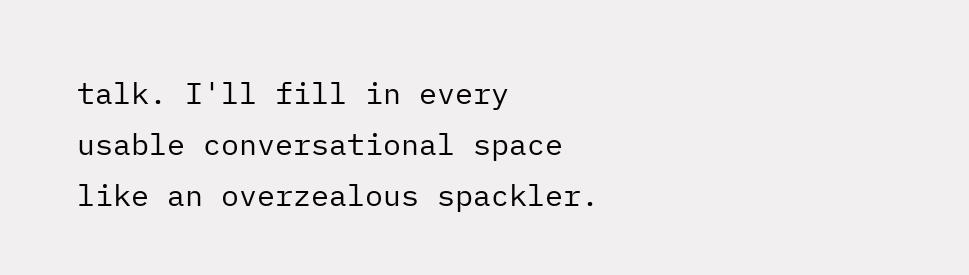talk. I'll fill in every usable conversational space like an overzealous spackler.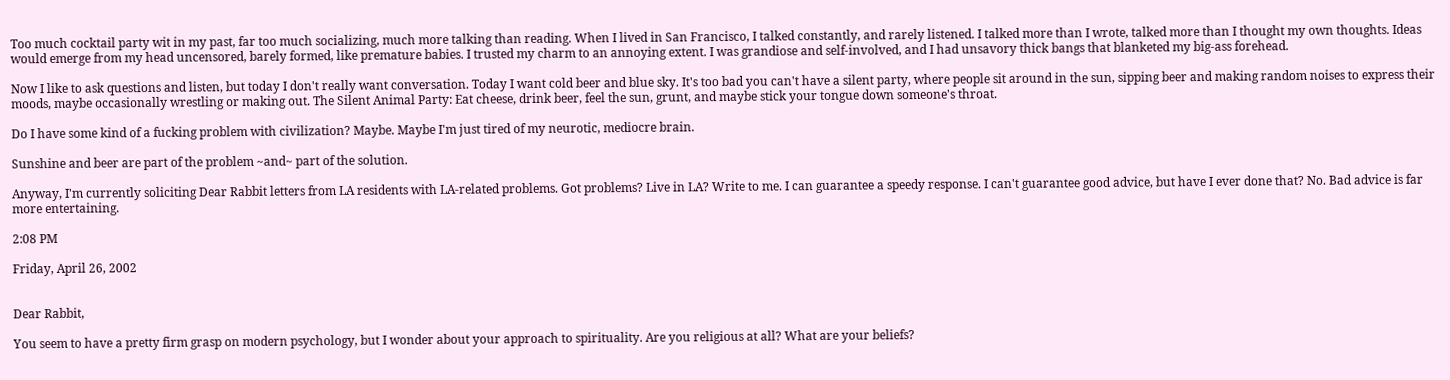Too much cocktail party wit in my past, far too much socializing, much more talking than reading. When I lived in San Francisco, I talked constantly, and rarely listened. I talked more than I wrote, talked more than I thought my own thoughts. Ideas would emerge from my head uncensored, barely formed, like premature babies. I trusted my charm to an annoying extent. I was grandiose and self-involved, and I had unsavory thick bangs that blanketed my big-ass forehead.

Now I like to ask questions and listen, but today I don't really want conversation. Today I want cold beer and blue sky. It's too bad you can't have a silent party, where people sit around in the sun, sipping beer and making random noises to express their moods, maybe occasionally wrestling or making out. The Silent Animal Party: Eat cheese, drink beer, feel the sun, grunt, and maybe stick your tongue down someone's throat.

Do I have some kind of a fucking problem with civilization? Maybe. Maybe I'm just tired of my neurotic, mediocre brain.

Sunshine and beer are part of the problem ~and~ part of the solution.

Anyway, I'm currently soliciting Dear Rabbit letters from LA residents with LA-related problems. Got problems? Live in LA? Write to me. I can guarantee a speedy response. I can't guarantee good advice, but have I ever done that? No. Bad advice is far more entertaining.

2:08 PM

Friday, April 26, 2002


Dear Rabbit,

You seem to have a pretty firm grasp on modern psychology, but I wonder about your approach to spirituality. Are you religious at all? What are your beliefs?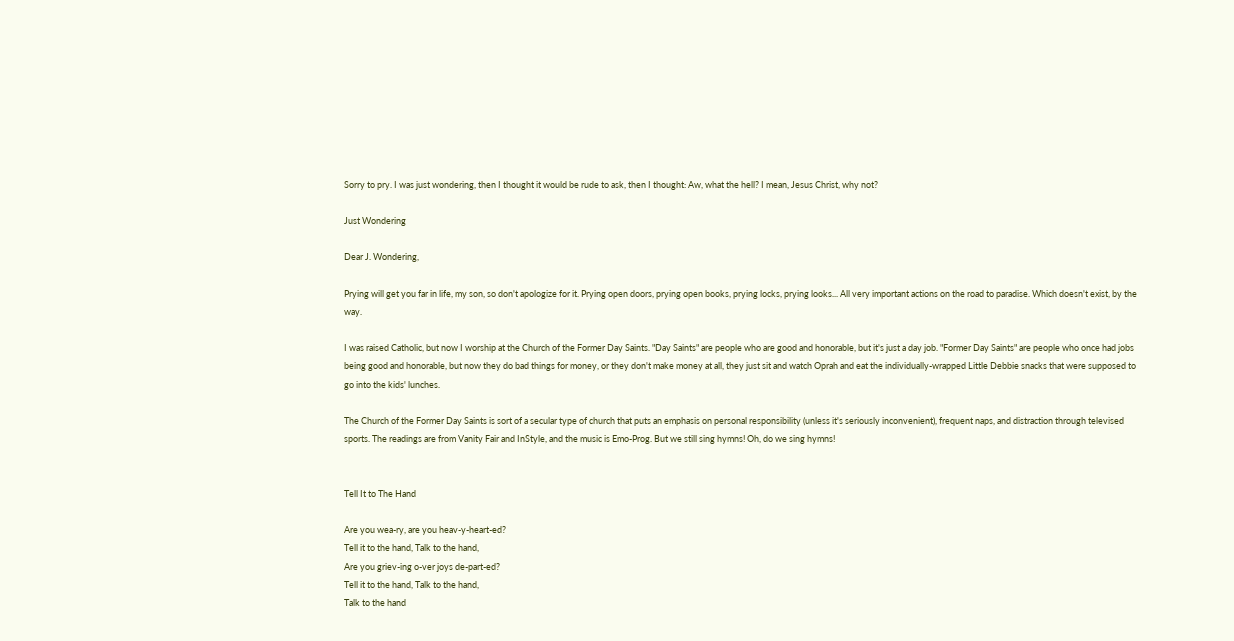Sorry to pry. I was just wondering, then I thought it would be rude to ask, then I thought: Aw, what the hell? I mean, Jesus Christ, why not?

Just Wondering

Dear J. Wondering,

Prying will get you far in life, my son, so don't apologize for it. Prying open doors, prying open books, prying locks, prying looks... All very important actions on the road to paradise. Which doesn't exist, by the way.

I was raised Catholic, but now I worship at the Church of the Former Day Saints. "Day Saints" are people who are good and honorable, but it's just a day job. "Former Day Saints" are people who once had jobs being good and honorable, but now they do bad things for money, or they don't make money at all, they just sit and watch Oprah and eat the individually-wrapped Little Debbie snacks that were supposed to go into the kids' lunches.

The Church of the Former Day Saints is sort of a secular type of church that puts an emphasis on personal responsibility (unless it's seriously inconvenient), frequent naps, and distraction through televised sports. The readings are from Vanity Fair and InStyle, and the music is Emo-Prog. But we still sing hymns! Oh, do we sing hymns!


Tell It to The Hand

Are you wea-ry, are you heav-y-heart-ed?
Tell it to the hand, Talk to the hand,
Are you griev-ing o-ver joys de-part-ed?
Tell it to the hand, Talk to the hand,
Talk to the hand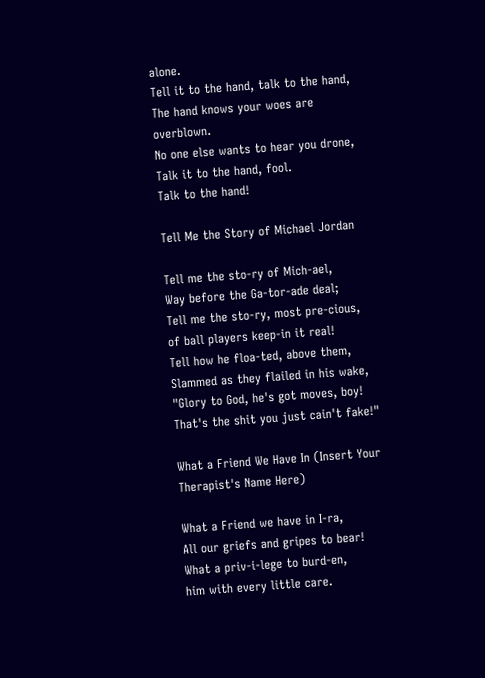alone.
Tell it to the hand, talk to the hand,
The hand knows your woes are overblown.
No one else wants to hear you drone,
Talk it to the hand, fool.
Talk to the hand!

Tell Me the Story of Michael Jordan

Tell me the sto-ry of Mich-ael,
Way before the Ga-tor-ade deal;
Tell me the sto-ry, most pre-cious,
of ball players keep-in it real!
Tell how he floa-ted, above them,
Slammed as they flailed in his wake,
"Glory to God, he's got moves, boy!
That's the shit you just cain't fake!"

What a Friend We Have In (Insert Your Therapist's Name Here)

What a Friend we have in I-ra,
All our griefs and gripes to bear!
What a priv-i-lege to burd-en,
him with every little care.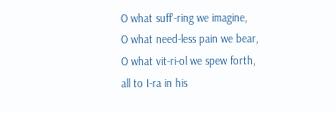O what suff'-ring we imagine,
O what need-less pain we bear,
O what vit-ri-ol we spew forth,
all to I-ra in his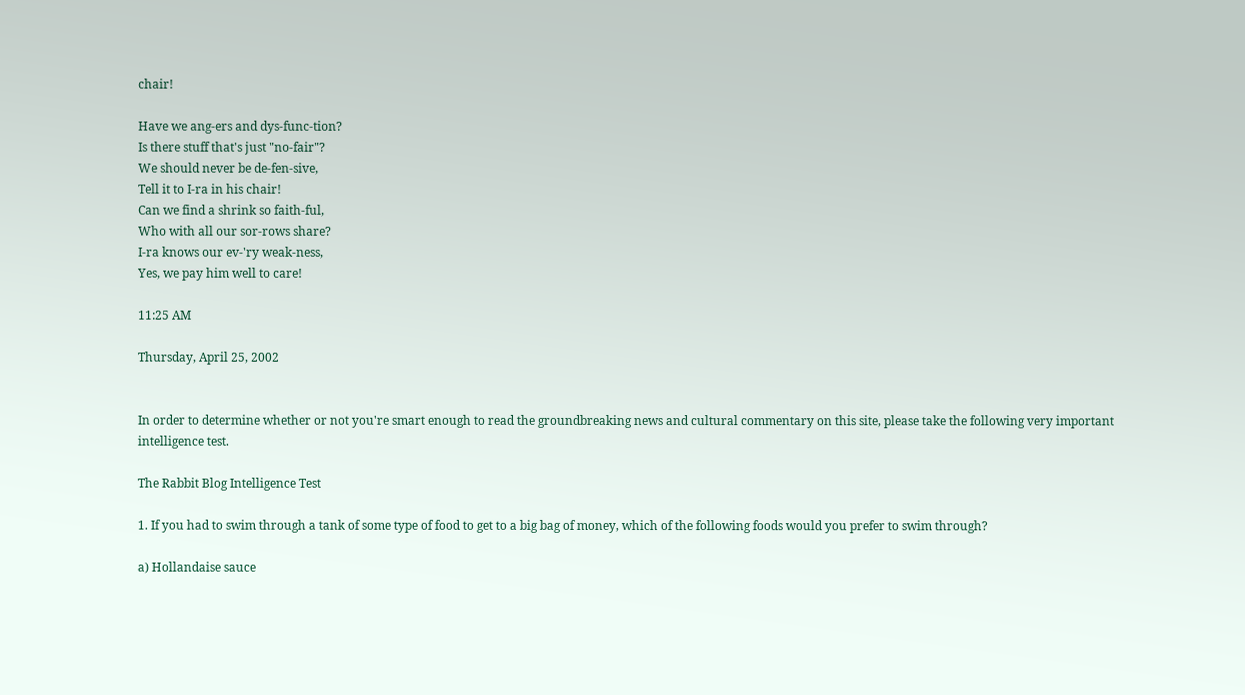chair!

Have we ang-ers and dys-func-tion?
Is there stuff that's just "no-fair"?
We should never be de-fen-sive,
Tell it to I-ra in his chair!
Can we find a shrink so faith-ful,
Who with all our sor-rows share?
I-ra knows our ev-'ry weak-ness,
Yes, we pay him well to care!

11:25 AM

Thursday, April 25, 2002


In order to determine whether or not you're smart enough to read the groundbreaking news and cultural commentary on this site, please take the following very important intelligence test.

The Rabbit Blog Intelligence Test

1. If you had to swim through a tank of some type of food to get to a big bag of money, which of the following foods would you prefer to swim through?

a) Hollandaise sauce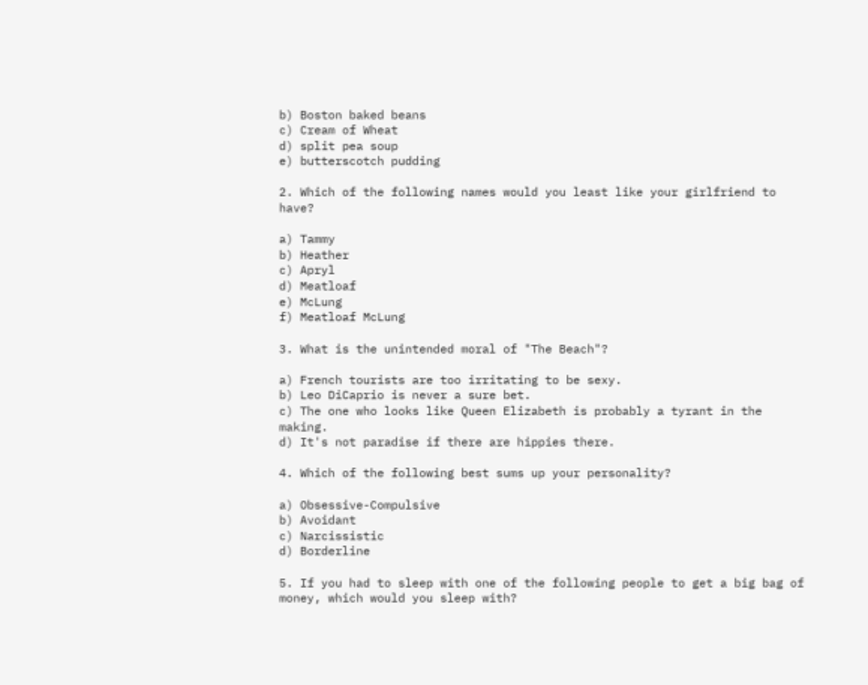b) Boston baked beans
c) Cream of Wheat
d) split pea soup
e) butterscotch pudding

2. Which of the following names would you least like your girlfriend to have?

a) Tammy
b) Heather
c) Apryl
d) Meatloaf
e) McLung
f) Meatloaf McLung

3. What is the unintended moral of "The Beach"?

a) French tourists are too irritating to be sexy.
b) Leo DiCaprio is never a sure bet.
c) The one who looks like Queen Elizabeth is probably a tyrant in the making.
d) It's not paradise if there are hippies there.

4. Which of the following best sums up your personality?

a) Obsessive-Compulsive
b) Avoidant
c) Narcissistic
d) Borderline

5. If you had to sleep with one of the following people to get a big bag of money, which would you sleep with?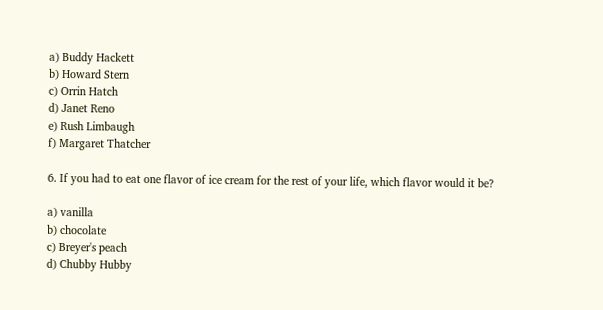a) Buddy Hackett
b) Howard Stern
c) Orrin Hatch
d) Janet Reno
e) Rush Limbaugh
f) Margaret Thatcher

6. If you had to eat one flavor of ice cream for the rest of your life, which flavor would it be?

a) vanilla
b) chocolate
c) Breyer's peach
d) Chubby Hubby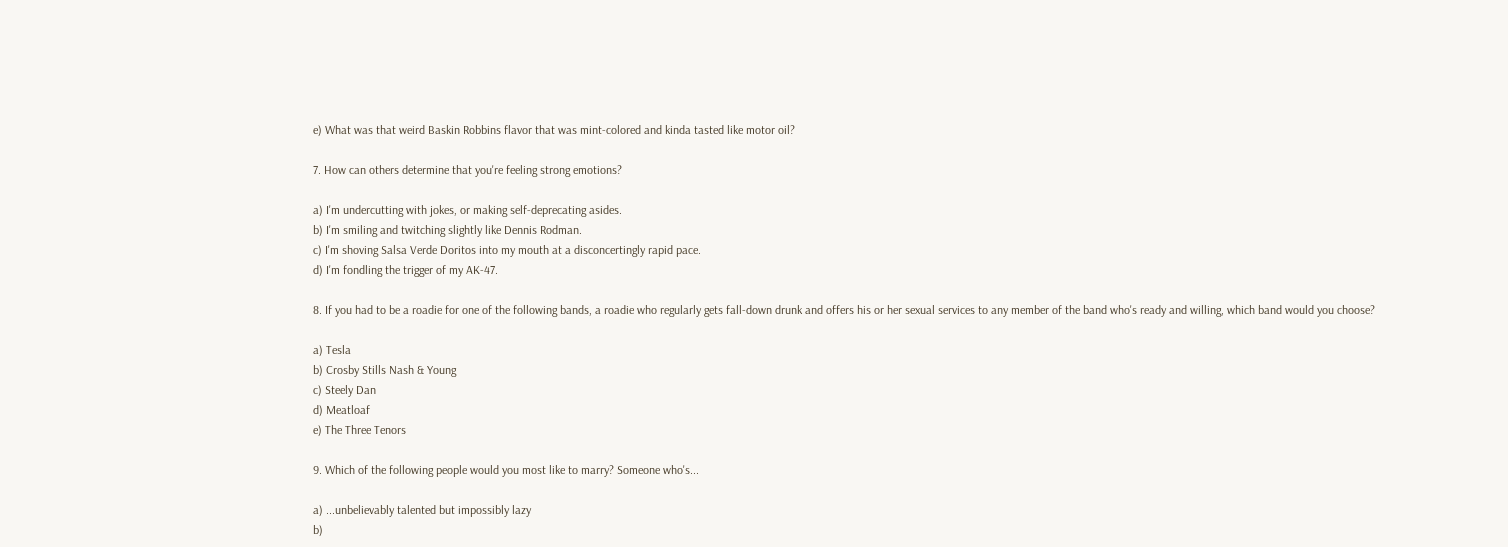e) What was that weird Baskin Robbins flavor that was mint-colored and kinda tasted like motor oil?

7. How can others determine that you're feeling strong emotions?

a) I'm undercutting with jokes, or making self-deprecating asides.
b) I'm smiling and twitching slightly like Dennis Rodman.
c) I'm shoving Salsa Verde Doritos into my mouth at a disconcertingly rapid pace.
d) I'm fondling the trigger of my AK-47.

8. If you had to be a roadie for one of the following bands, a roadie who regularly gets fall-down drunk and offers his or her sexual services to any member of the band who's ready and willing, which band would you choose?

a) Tesla
b) Crosby Stills Nash & Young
c) Steely Dan
d) Meatloaf
e) The Three Tenors

9. Which of the following people would you most like to marry? Someone who's...

a) ...unbelievably talented but impossibly lazy
b)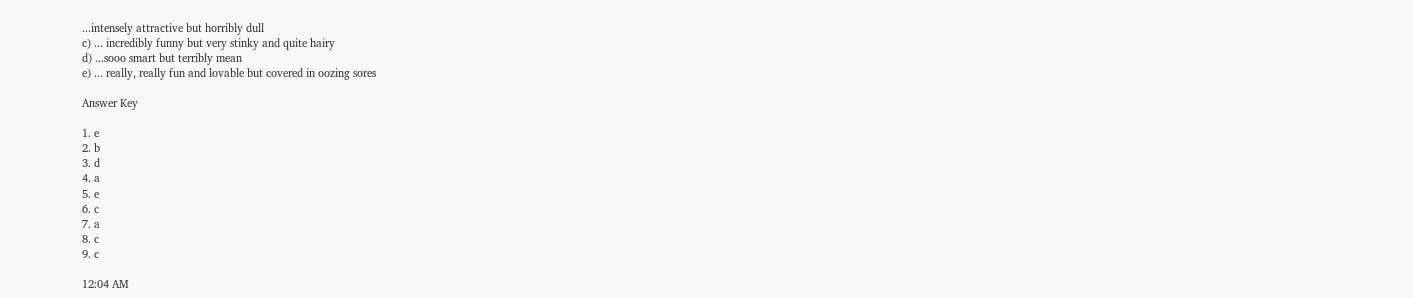...intensely attractive but horribly dull
c) ... incredibly funny but very stinky and quite hairy
d) ...sooo smart but terribly mean
e) ... really, really fun and lovable but covered in oozing sores

Answer Key

1. e
2. b
3. d
4. a
5. e
6. c
7. a
8. c
9. c

12:04 AM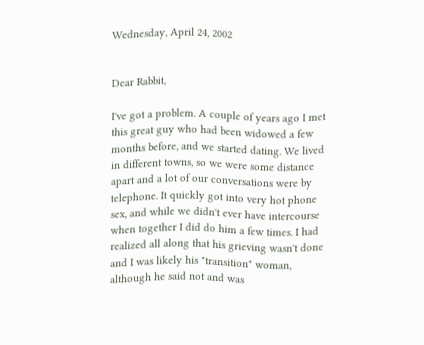Wednesday, April 24, 2002


Dear Rabbit,

I've got a problem. A couple of years ago I met this great guy who had been widowed a few months before, and we started dating. We lived in different towns, so we were some distance apart and a lot of our conversations were by telephone. It quickly got into very hot phone sex, and while we didn't ever have intercourse when together I did do him a few times. I had realized all along that his grieving wasn't done and I was likely his "transition" woman, although he said not and was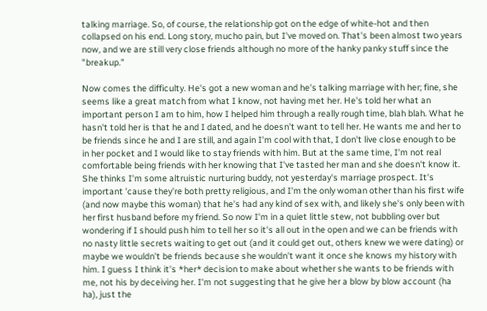talking marriage. So, of course, the relationship got on the edge of white-hot and then collapsed on his end. Long story, mucho pain, but I've moved on. That's been almost two years now, and we are still very close friends although no more of the hanky panky stuff since the "breakup."

Now comes the difficulty. He's got a new woman and he's talking marriage with her; fine, she seems like a great match from what I know, not having met her. He's told her what an important person I am to him, how I helped him through a really rough time, blah blah. What he hasn't told her is that he and I dated, and he doesn't want to tell her. He wants me and her to be friends since he and I are still, and again I'm cool with that, I don't live close enough to be in her pocket and I would like to stay friends with him. But at the same time, I'm not real comfortable being friends with her knowing that I've tasted her man and she doesn't know it. She thinks I'm some altruistic nurturing buddy, not yesterday's marriage prospect. It's important 'cause they're both pretty religious, and I'm the only woman other than his first wife (and now maybe this woman) that he's had any kind of sex with, and likely she's only been with her first husband before my friend. So now I'm in a quiet little stew, not bubbling over but wondering if I should push him to tell her so it's all out in the open and we can be friends with no nasty little secrets waiting to get out (and it could get out, others knew we were dating) or maybe we wouldn't be friends because she wouldn't want it once she knows my history with him. I guess I think it's *her* decision to make about whether she wants to be friends with me, not his by deceiving her. I'm not suggesting that he give her a blow by blow account (ha ha), just the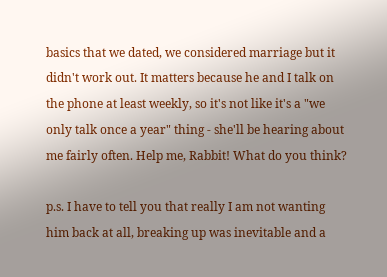basics that we dated, we considered marriage but it didn't work out. It matters because he and I talk on the phone at least weekly, so it's not like it's a "we only talk once a year" thing - she'll be hearing about me fairly often. Help me, Rabbit! What do you think?

p.s. I have to tell you that really I am not wanting him back at all, breaking up was inevitable and a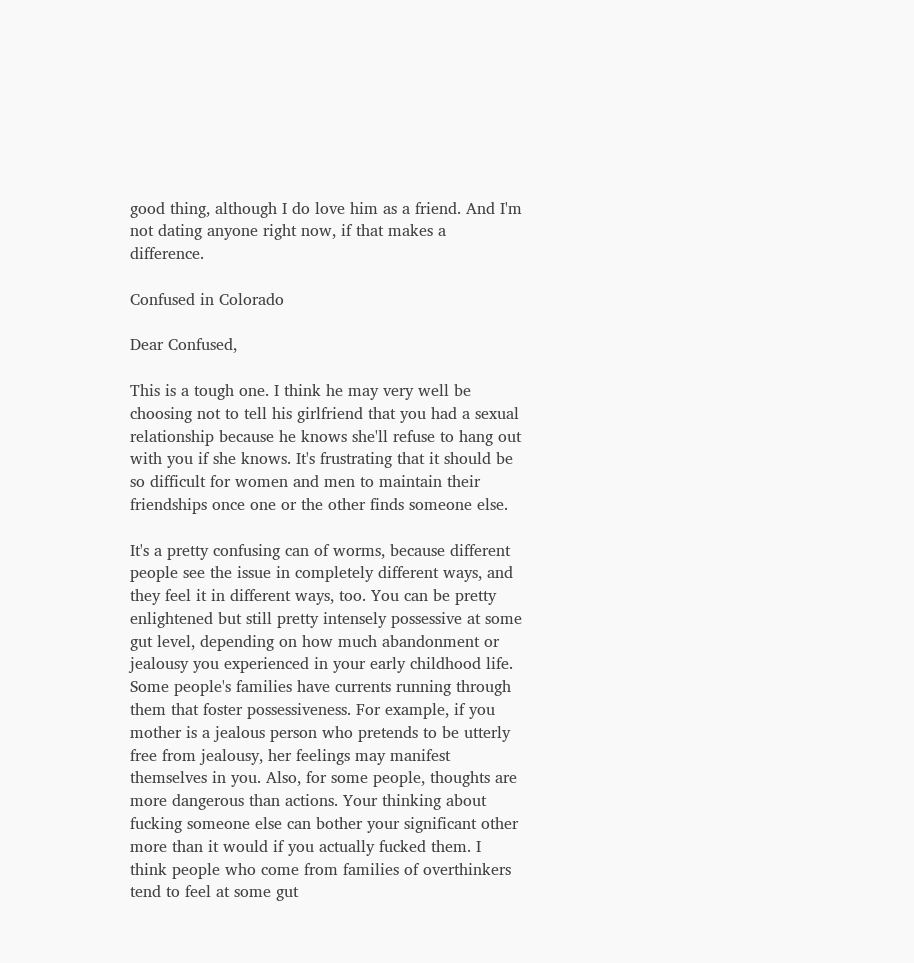good thing, although I do love him as a friend. And I'm not dating anyone right now, if that makes a difference.

Confused in Colorado

Dear Confused,

This is a tough one. I think he may very well be choosing not to tell his girlfriend that you had a sexual relationship because he knows she'll refuse to hang out with you if she knows. It's frustrating that it should be so difficult for women and men to maintain their friendships once one or the other finds someone else.

It's a pretty confusing can of worms, because different people see the issue in completely different ways, and they feel it in different ways, too. You can be pretty enlightened but still pretty intensely possessive at some gut level, depending on how much abandonment or jealousy you experienced in your early childhood life. Some people's families have currents running through them that foster possessiveness. For example, if you mother is a jealous person who pretends to be utterly free from jealousy, her feelings may manifest themselves in you. Also, for some people, thoughts are more dangerous than actions. Your thinking about fucking someone else can bother your significant other more than it would if you actually fucked them. I think people who come from families of overthinkers tend to feel at some gut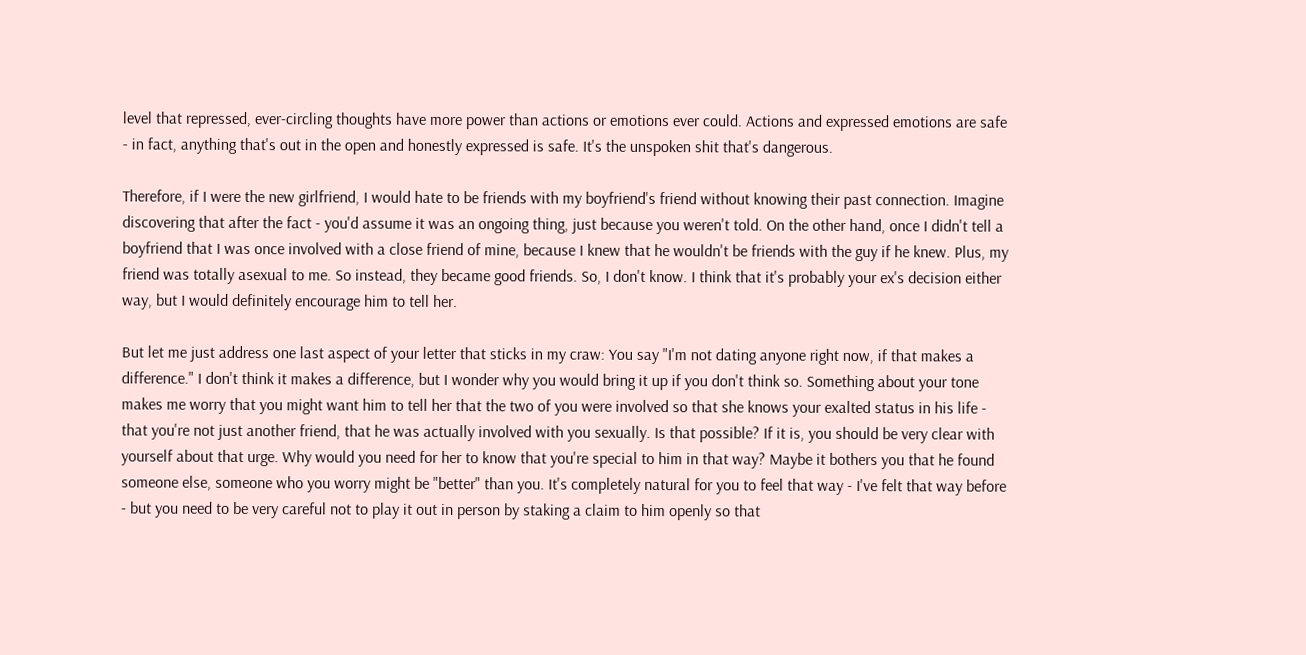level that repressed, ever-circling thoughts have more power than actions or emotions ever could. Actions and expressed emotions are safe - in fact, anything that's out in the open and honestly expressed is safe. It's the unspoken shit that's dangerous.

Therefore, if I were the new girlfriend, I would hate to be friends with my boyfriend's friend without knowing their past connection. Imagine discovering that after the fact - you'd assume it was an ongoing thing, just because you weren't told. On the other hand, once I didn't tell a boyfriend that I was once involved with a close friend of mine, because I knew that he wouldn't be friends with the guy if he knew. Plus, my friend was totally asexual to me. So instead, they became good friends. So, I don't know. I think that it's probably your ex's decision either way, but I would definitely encourage him to tell her.

But let me just address one last aspect of your letter that sticks in my craw: You say "I'm not dating anyone right now, if that makes a difference." I don't think it makes a difference, but I wonder why you would bring it up if you don't think so. Something about your tone makes me worry that you might want him to tell her that the two of you were involved so that she knows your exalted status in his life - that you're not just another friend, that he was actually involved with you sexually. Is that possible? If it is, you should be very clear with yourself about that urge. Why would you need for her to know that you're special to him in that way? Maybe it bothers you that he found someone else, someone who you worry might be "better" than you. It's completely natural for you to feel that way - I've felt that way before - but you need to be very careful not to play it out in person by staking a claim to him openly so that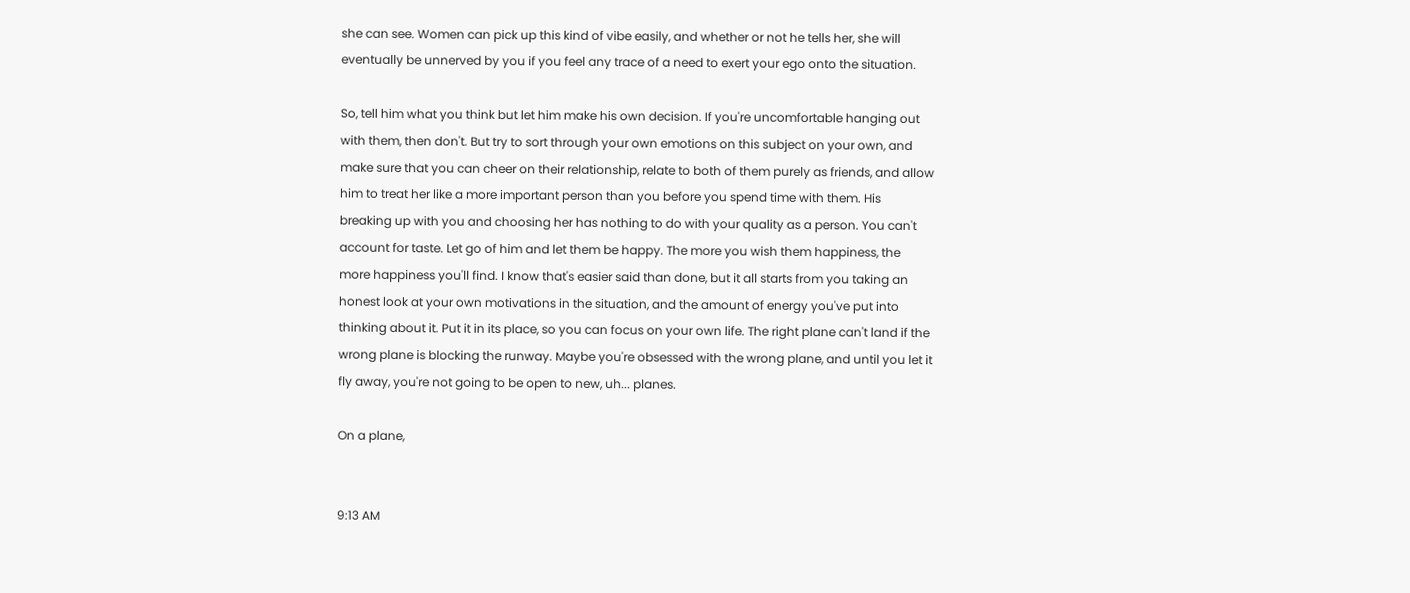she can see. Women can pick up this kind of vibe easily, and whether or not he tells her, she will eventually be unnerved by you if you feel any trace of a need to exert your ego onto the situation.

So, tell him what you think but let him make his own decision. If you're uncomfortable hanging out with them, then don't. But try to sort through your own emotions on this subject on your own, and make sure that you can cheer on their relationship, relate to both of them purely as friends, and allow him to treat her like a more important person than you before you spend time with them. His breaking up with you and choosing her has nothing to do with your quality as a person. You can't account for taste. Let go of him and let them be happy. The more you wish them happiness, the more happiness you'll find. I know that's easier said than done, but it all starts from you taking an honest look at your own motivations in the situation, and the amount of energy you've put into thinking about it. Put it in its place, so you can focus on your own life. The right plane can't land if the wrong plane is blocking the runway. Maybe you're obsessed with the wrong plane, and until you let it fly away, you're not going to be open to new, uh... planes.

On a plane,


9:13 AM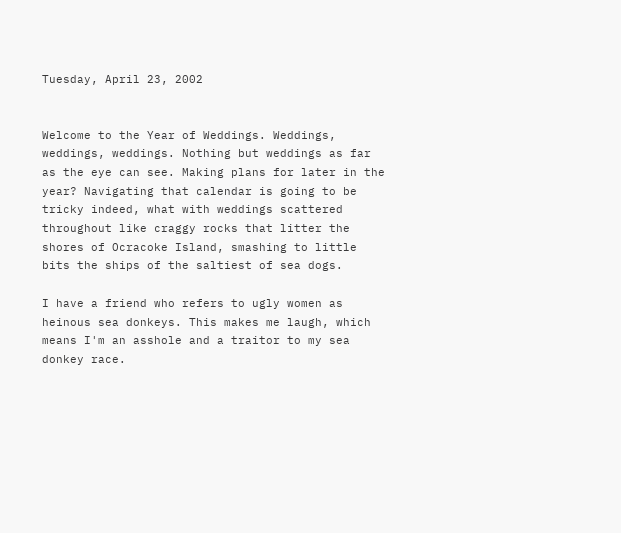Tuesday, April 23, 2002


Welcome to the Year of Weddings. Weddings, weddings, weddings. Nothing but weddings as far as the eye can see. Making plans for later in the year? Navigating that calendar is going to be tricky indeed, what with weddings scattered throughout like craggy rocks that litter the shores of Ocracoke Island, smashing to little bits the ships of the saltiest of sea dogs.

I have a friend who refers to ugly women as heinous sea donkeys. This makes me laugh, which means I'm an asshole and a traitor to my sea donkey race.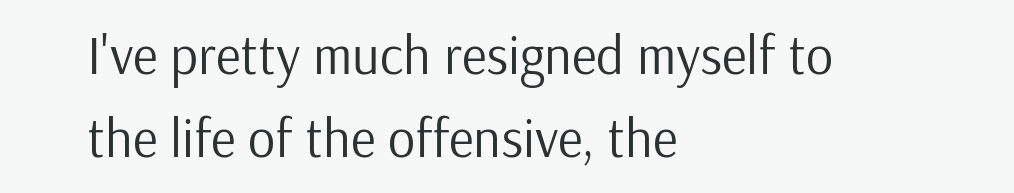I've pretty much resigned myself to the life of the offensive, the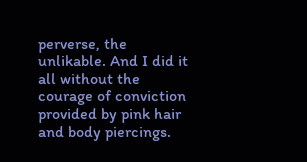perverse, the unlikable. And I did it all without the courage of conviction provided by pink hair and body piercings.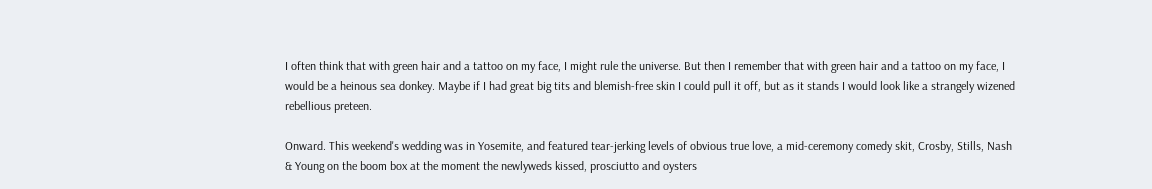I often think that with green hair and a tattoo on my face, I might rule the universe. But then I remember that with green hair and a tattoo on my face, I would be a heinous sea donkey. Maybe if I had great big tits and blemish-free skin I could pull it off, but as it stands I would look like a strangely wizened rebellious preteen.

Onward. This weekend's wedding was in Yosemite, and featured tear-jerking levels of obvious true love, a mid-ceremony comedy skit, Crosby, Stills, Nash & Young on the boom box at the moment the newlyweds kissed, prosciutto and oysters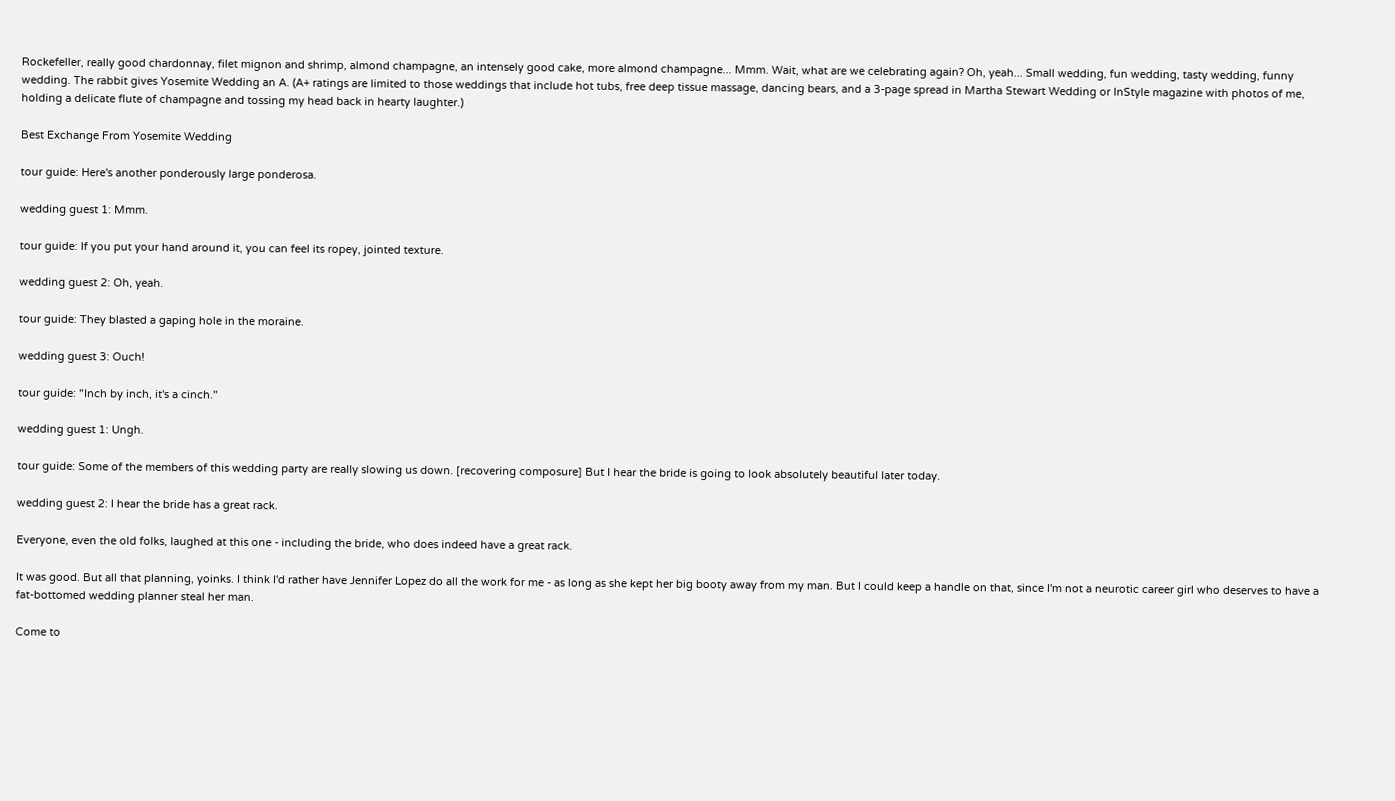Rockefeller, really good chardonnay, filet mignon and shrimp, almond champagne, an intensely good cake, more almond champagne... Mmm. Wait, what are we celebrating again? Oh, yeah... Small wedding, fun wedding, tasty wedding, funny wedding. The rabbit gives Yosemite Wedding an A. (A+ ratings are limited to those weddings that include hot tubs, free deep tissue massage, dancing bears, and a 3-page spread in Martha Stewart Wedding or InStyle magazine with photos of me, holding a delicate flute of champagne and tossing my head back in hearty laughter.)

Best Exchange From Yosemite Wedding

tour guide: Here's another ponderously large ponderosa.

wedding guest 1: Mmm.

tour guide: If you put your hand around it, you can feel its ropey, jointed texture.

wedding guest 2: Oh, yeah.

tour guide: They blasted a gaping hole in the moraine.

wedding guest 3: Ouch!

tour guide: "Inch by inch, it's a cinch."

wedding guest 1: Ungh.

tour guide: Some of the members of this wedding party are really slowing us down. [recovering composure] But I hear the bride is going to look absolutely beautiful later today.

wedding guest 2: I hear the bride has a great rack.

Everyone, even the old folks, laughed at this one - including the bride, who does indeed have a great rack.

It was good. But all that planning, yoinks. I think I'd rather have Jennifer Lopez do all the work for me - as long as she kept her big booty away from my man. But I could keep a handle on that, since I'm not a neurotic career girl who deserves to have a fat-bottomed wedding planner steal her man.

Come to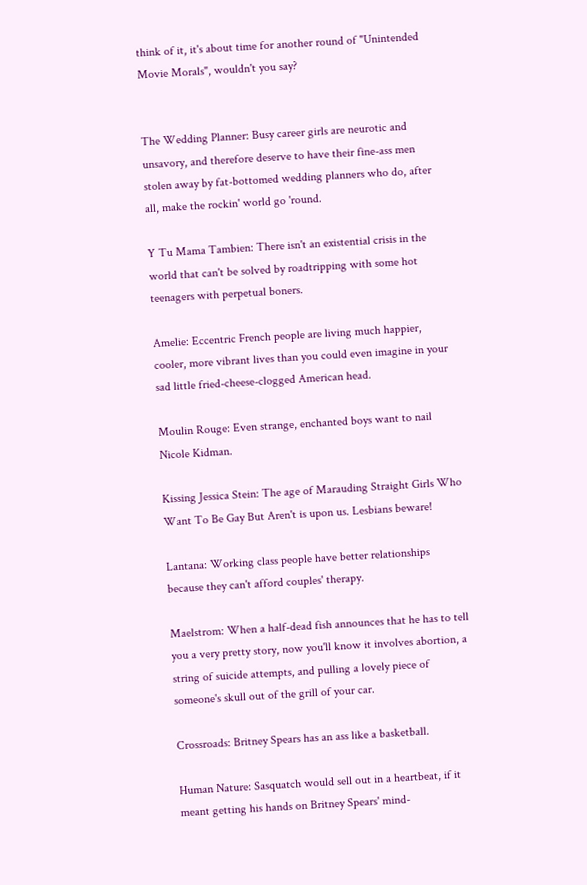think of it, it's about time for another round of "Unintended Movie Morals", wouldn't you say?


The Wedding Planner: Busy career girls are neurotic and unsavory, and therefore deserve to have their fine-ass men stolen away by fat-bottomed wedding planners who do, after all, make the rockin' world go 'round.

Y Tu Mama Tambien: There isn't an existential crisis in the world that can't be solved by roadtripping with some hot teenagers with perpetual boners.

Amelie: Eccentric French people are living much happier, cooler, more vibrant lives than you could even imagine in your sad little fried-cheese-clogged American head.

Moulin Rouge: Even strange, enchanted boys want to nail Nicole Kidman.

Kissing Jessica Stein: The age of Marauding Straight Girls Who Want To Be Gay But Aren't is upon us. Lesbians beware!

Lantana: Working class people have better relationships because they can't afford couples' therapy.

Maelstrom: When a half-dead fish announces that he has to tell you a very pretty story, now you'll know it involves abortion, a string of suicide attempts, and pulling a lovely piece of someone's skull out of the grill of your car.

Crossroads: Britney Spears has an ass like a basketball.

Human Nature: Sasquatch would sell out in a heartbeat, if it meant getting his hands on Britney Spears' mind-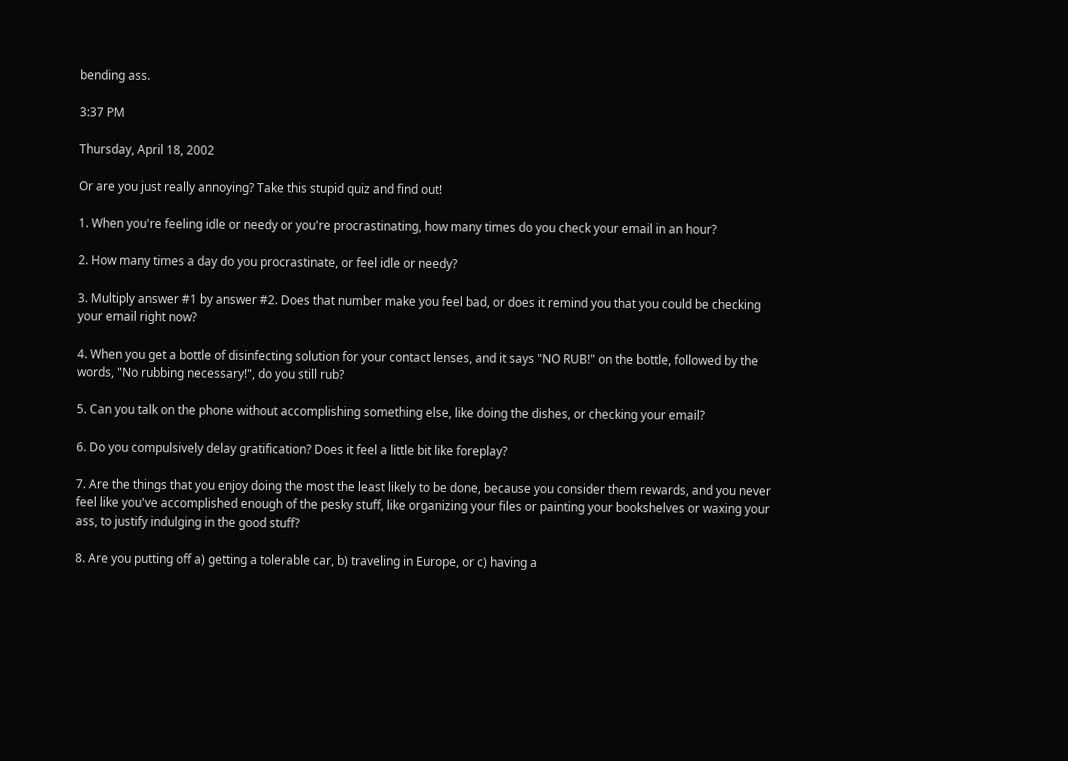bending ass.

3:37 PM

Thursday, April 18, 2002

Or are you just really annoying? Take this stupid quiz and find out!

1. When you're feeling idle or needy or you're procrastinating, how many times do you check your email in an hour?

2. How many times a day do you procrastinate, or feel idle or needy?

3. Multiply answer #1 by answer #2. Does that number make you feel bad, or does it remind you that you could be checking your email right now?

4. When you get a bottle of disinfecting solution for your contact lenses, and it says "NO RUB!" on the bottle, followed by the words, "No rubbing necessary!", do you still rub?

5. Can you talk on the phone without accomplishing something else, like doing the dishes, or checking your email?

6. Do you compulsively delay gratification? Does it feel a little bit like foreplay?

7. Are the things that you enjoy doing the most the least likely to be done, because you consider them rewards, and you never feel like you've accomplished enough of the pesky stuff, like organizing your files or painting your bookshelves or waxing your ass, to justify indulging in the good stuff?

8. Are you putting off a) getting a tolerable car, b) traveling in Europe, or c) having a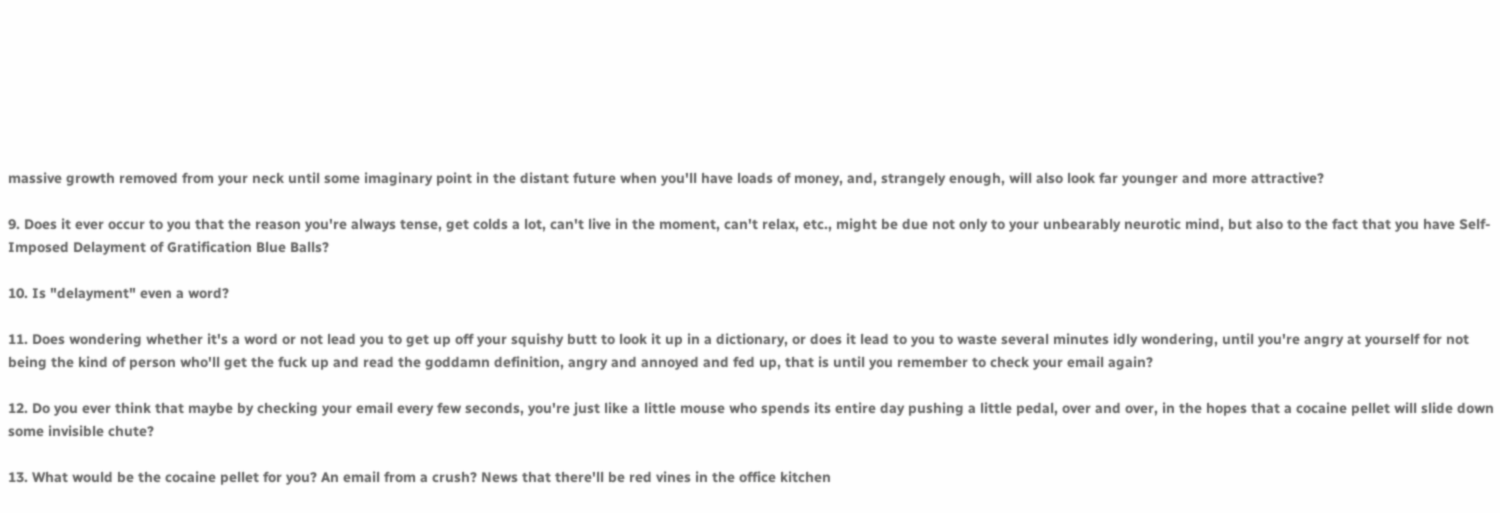massive growth removed from your neck until some imaginary point in the distant future when you'll have loads of money, and, strangely enough, will also look far younger and more attractive?

9. Does it ever occur to you that the reason you're always tense, get colds a lot, can't live in the moment, can't relax, etc., might be due not only to your unbearably neurotic mind, but also to the fact that you have Self-Imposed Delayment of Gratification Blue Balls?

10. Is "delayment" even a word?

11. Does wondering whether it's a word or not lead you to get up off your squishy butt to look it up in a dictionary, or does it lead to you to waste several minutes idly wondering, until you're angry at yourself for not being the kind of person who'll get the fuck up and read the goddamn definition, angry and annoyed and fed up, that is until you remember to check your email again?

12. Do you ever think that maybe by checking your email every few seconds, you're just like a little mouse who spends its entire day pushing a little pedal, over and over, in the hopes that a cocaine pellet will slide down some invisible chute?

13. What would be the cocaine pellet for you? An email from a crush? News that there'll be red vines in the office kitchen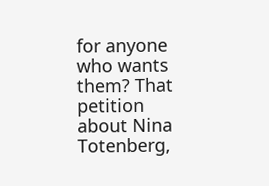for anyone who wants them? That petition about Nina Totenberg,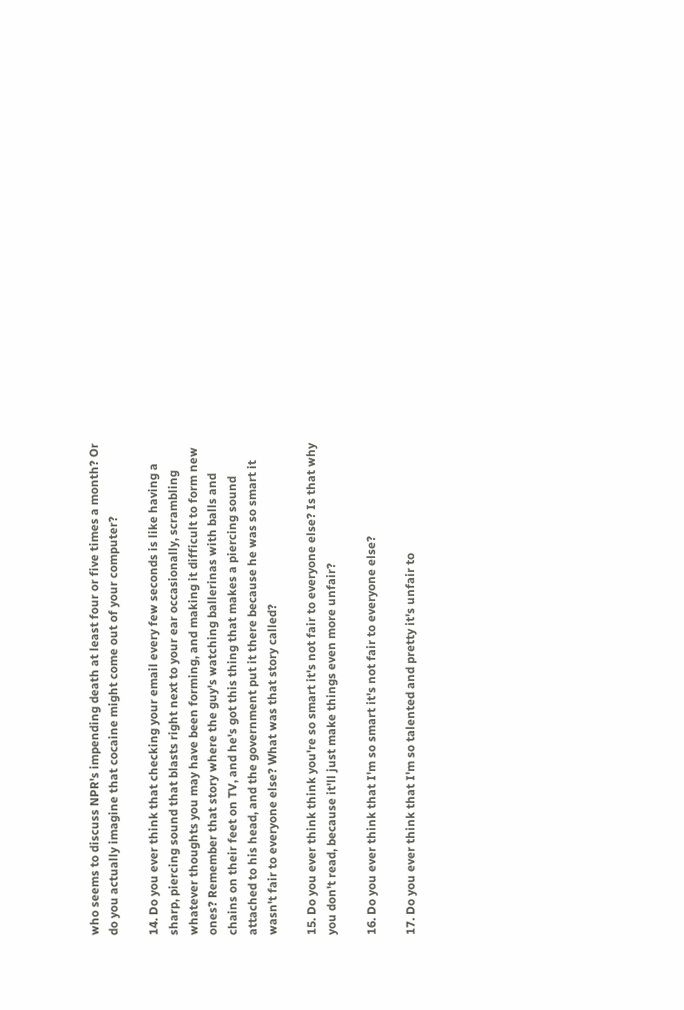who seems to discuss NPR's impending death at least four or five times a month? Or do you actually imagine that cocaine might come out of your computer?

14. Do you ever think that checking your email every few seconds is like having a sharp, piercing sound that blasts right next to your ear occasionally, scrambling whatever thoughts you may have been forming, and making it difficult to form new ones? Remember that story where the guy's watching ballerinas with balls and chains on their feet on TV, and he's got this thing that makes a piercing sound attached to his head, and the government put it there because he was so smart it wasn't fair to everyone else? What was that story called?

15. Do you ever think think you're so smart it's not fair to everyone else? Is that why you don't read, because it'll just make things even more unfair?

16. Do you ever think that I'm so smart it's not fair to everyone else?

17. Do you ever think that I'm so talented and pretty it's unfair to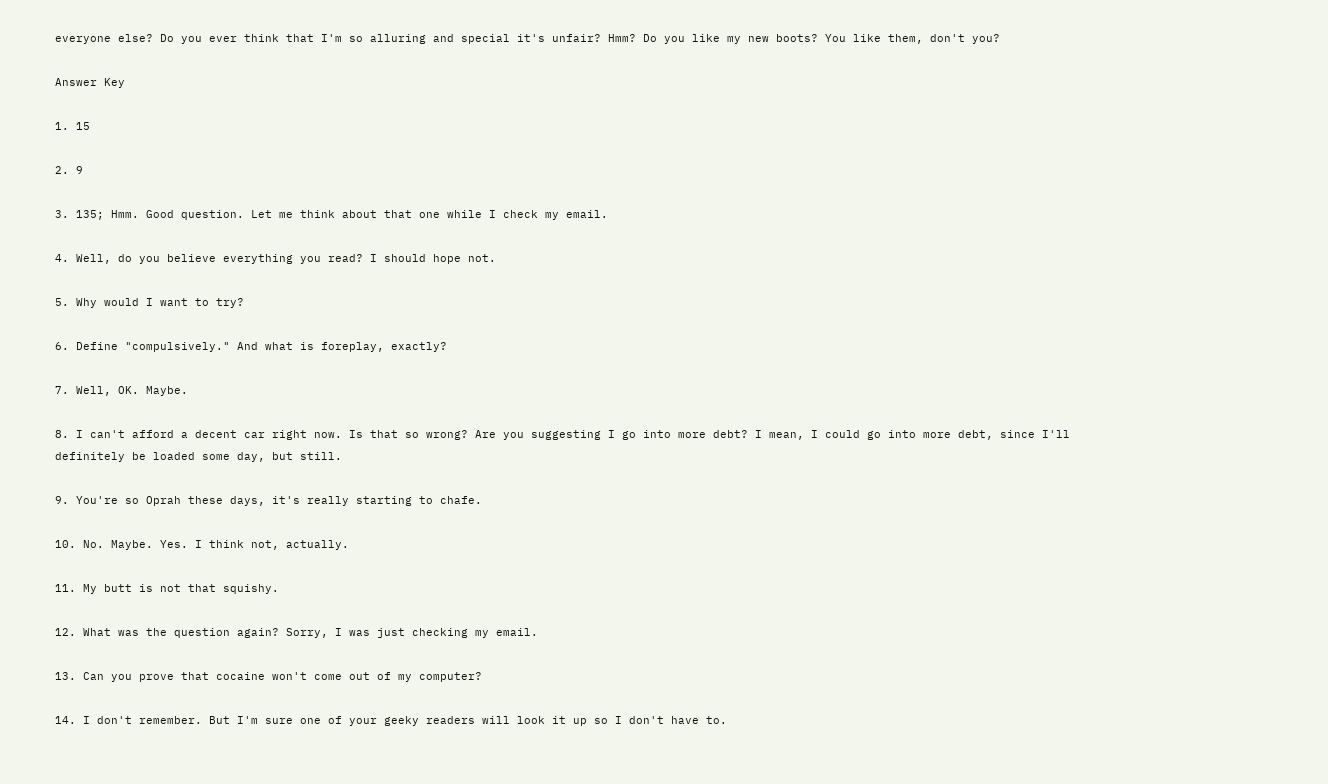everyone else? Do you ever think that I'm so alluring and special it's unfair? Hmm? Do you like my new boots? You like them, don't you?

Answer Key

1. 15

2. 9

3. 135; Hmm. Good question. Let me think about that one while I check my email.

4. Well, do you believe everything you read? I should hope not.

5. Why would I want to try?

6. Define "compulsively." And what is foreplay, exactly?

7. Well, OK. Maybe.

8. I can't afford a decent car right now. Is that so wrong? Are you suggesting I go into more debt? I mean, I could go into more debt, since I'll definitely be loaded some day, but still.

9. You're so Oprah these days, it's really starting to chafe.

10. No. Maybe. Yes. I think not, actually.

11. My butt is not that squishy.

12. What was the question again? Sorry, I was just checking my email.

13. Can you prove that cocaine won't come out of my computer?

14. I don't remember. But I'm sure one of your geeky readers will look it up so I don't have to.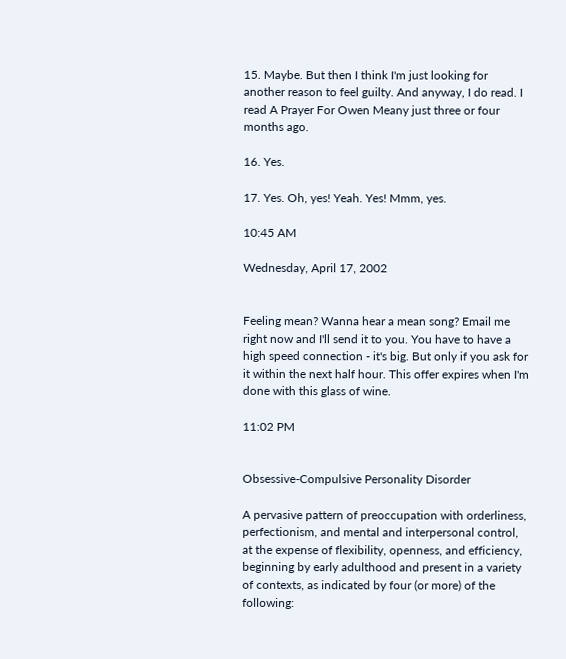15. Maybe. But then I think I'm just looking for another reason to feel guilty. And anyway, I do read. I read A Prayer For Owen Meany just three or four months ago.

16. Yes.

17. Yes. Oh, yes! Yeah. Yes! Mmm, yes.

10:45 AM

Wednesday, April 17, 2002


Feeling mean? Wanna hear a mean song? Email me right now and I'll send it to you. You have to have a high speed connection - it's big. But only if you ask for it within the next half hour. This offer expires when I'm done with this glass of wine.

11:02 PM


Obsessive-Compulsive Personality Disorder

A pervasive pattern of preoccupation with orderliness, perfectionism, and mental and interpersonal control, at the expense of flexibility, openness, and efficiency, beginning by early adulthood and present in a variety of contexts, as indicated by four (or more) of the following: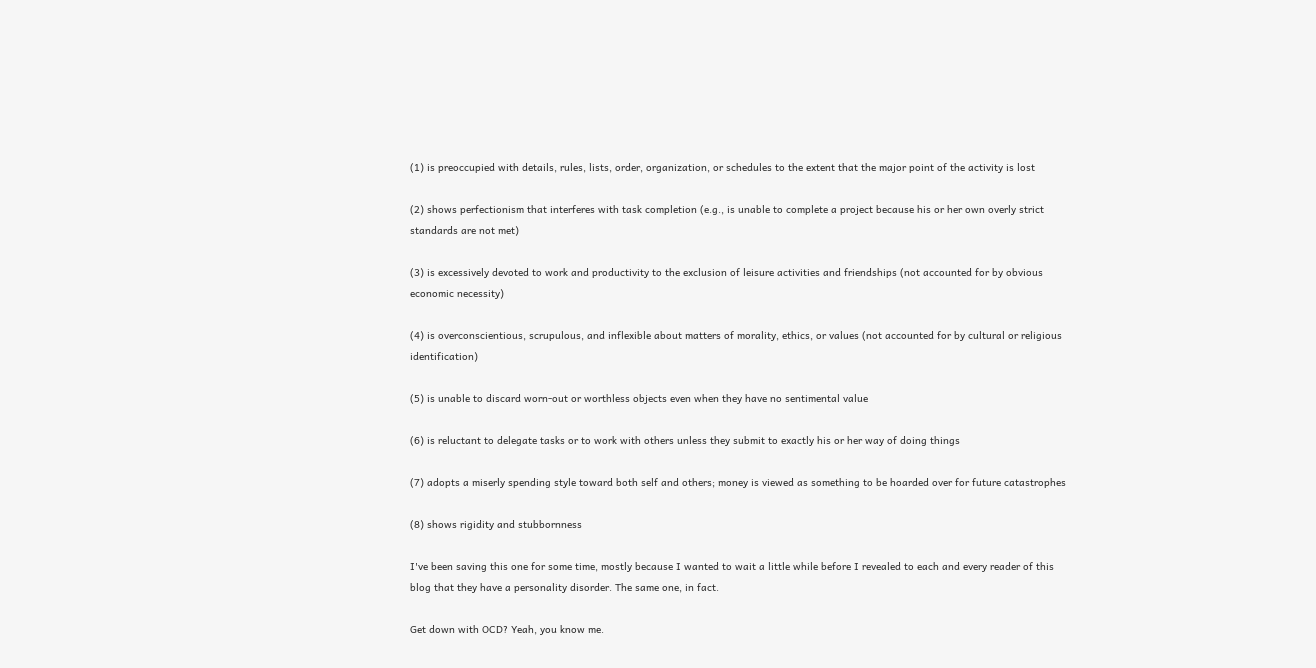(1) is preoccupied with details, rules, lists, order, organization, or schedules to the extent that the major point of the activity is lost

(2) shows perfectionism that interferes with task completion (e.g., is unable to complete a project because his or her own overly strict standards are not met)

(3) is excessively devoted to work and productivity to the exclusion of leisure activities and friendships (not accounted for by obvious economic necessity)

(4) is overconscientious, scrupulous, and inflexible about matters of morality, ethics, or values (not accounted for by cultural or religious identification)

(5) is unable to discard worn-out or worthless objects even when they have no sentimental value

(6) is reluctant to delegate tasks or to work with others unless they submit to exactly his or her way of doing things

(7) adopts a miserly spending style toward both self and others; money is viewed as something to be hoarded over for future catastrophes

(8) shows rigidity and stubbornness

I've been saving this one for some time, mostly because I wanted to wait a little while before I revealed to each and every reader of this blog that they have a personality disorder. The same one, in fact.

Get down with OCD? Yeah, you know me.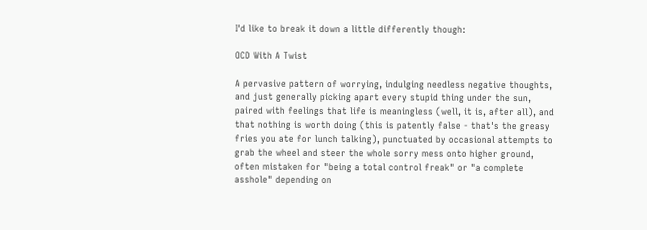I'd like to break it down a little differently though:

OCD With A Twist

A pervasive pattern of worrying, indulging needless negative thoughts, and just generally picking apart every stupid thing under the sun, paired with feelings that life is meaningless (well, it is, after all), and that nothing is worth doing (this is patently false - that's the greasy fries you ate for lunch talking), punctuated by occasional attempts to grab the wheel and steer the whole sorry mess onto higher ground, often mistaken for "being a total control freak" or "a complete asshole" depending on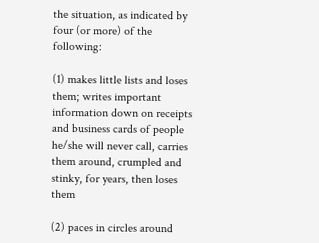the situation, as indicated by four (or more) of the following:

(1) makes little lists and loses them; writes important information down on receipts and business cards of people he/she will never call, carries them around, crumpled and stinky, for years, then loses them

(2) paces in circles around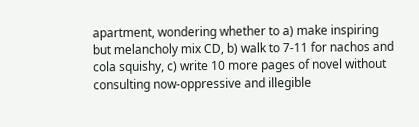apartment, wondering whether to a) make inspiring but melancholy mix CD, b) walk to 7-11 for nachos and cola squishy, c) write 10 more pages of novel without consulting now-oppressive and illegible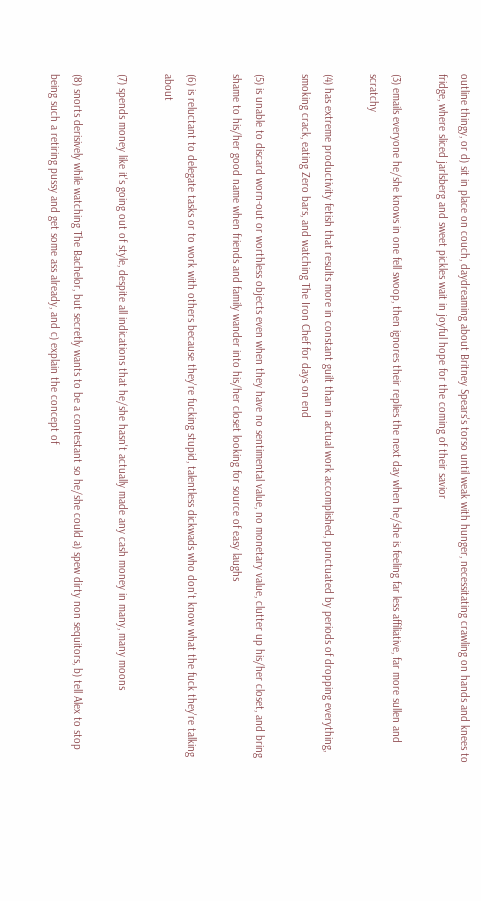outline thingy, or d) sit in place on couch, daydreaming about Britney Spears's torso until weak with hunger, necessitating crawling on hands and knees to fridge, where sliced jarlsberg and sweet pickles wait in joyful hope for the coming of their savior

(3) emails everyone he/she knows in one fell swoop, then ignores their replies the next day when he/she is feeling far less affiliative, far more sullen and scratchy

(4) has extreme productivity fetish that results more in constant guilt than in actual work accomplished, punctuated by periods of dropping everything, smoking crack, eating Zero bars, and watching The Iron Chef for days on end

(5) is unable to discard worn-out or worthless objects even when they have no sentimental value, no monetary value, clutter up his/her closet, and bring shame to his/her good name when friends and family wander into his/her closet looking for source of easy laughs

(6) is reluctant to delegate tasks or to work with others because they're fucking stupid, talentless dickwads who don't know what the fuck they're talking about

(7) spends money like it's going out of style, despite all indications that he/she hasn't actually made any cash money in many, many moons

(8) snorts derisively while watching The Bachelor, but secretly wants to be a contestant so he/she could a) spew dirty non sequitors, b) tell Alex to stop being such a retiring pussy and get some ass already, and c) explain the concept of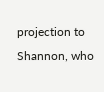projection to Shannon, who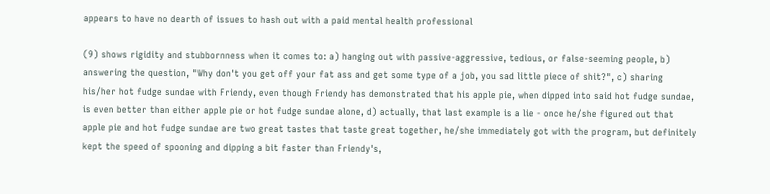appears to have no dearth of issues to hash out with a paid mental health professional

(9) shows rigidity and stubbornness when it comes to: a) hanging out with passive-aggressive, tedious, or false-seeming people, b) answering the question, "Why don't you get off your fat ass and get some type of a job, you sad little piece of shit?", c) sharing his/her hot fudge sundae with Friendy, even though Friendy has demonstrated that his apple pie, when dipped into said hot fudge sundae, is even better than either apple pie or hot fudge sundae alone, d) actually, that last example is a lie - once he/she figured out that apple pie and hot fudge sundae are two great tastes that taste great together, he/she immediately got with the program, but definitely kept the speed of spooning and dipping a bit faster than Friendy's,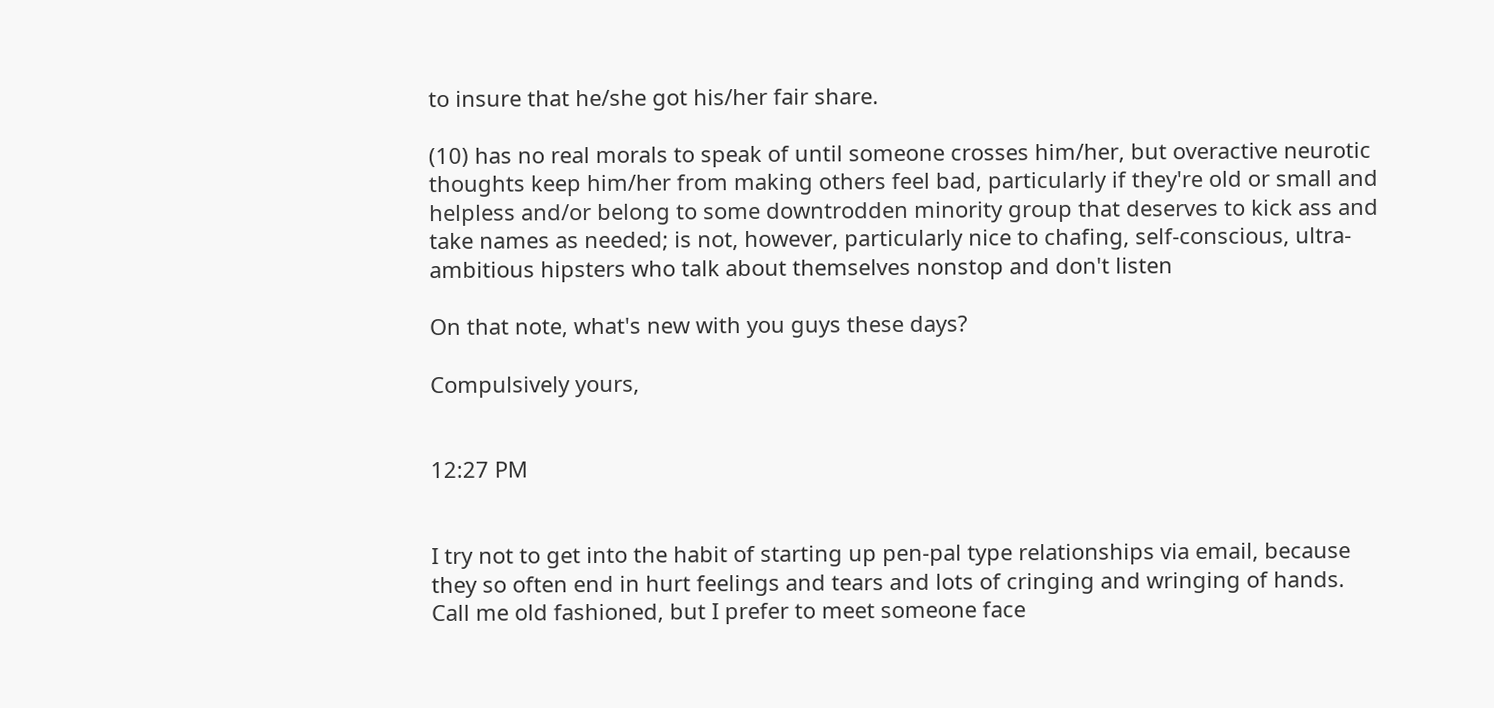to insure that he/she got his/her fair share.

(10) has no real morals to speak of until someone crosses him/her, but overactive neurotic thoughts keep him/her from making others feel bad, particularly if they're old or small and helpless and/or belong to some downtrodden minority group that deserves to kick ass and take names as needed; is not, however, particularly nice to chafing, self-conscious, ultra-ambitious hipsters who talk about themselves nonstop and don't listen

On that note, what's new with you guys these days?

Compulsively yours,


12:27 PM


I try not to get into the habit of starting up pen-pal type relationships via email, because they so often end in hurt feelings and tears and lots of cringing and wringing of hands. Call me old fashioned, but I prefer to meet someone face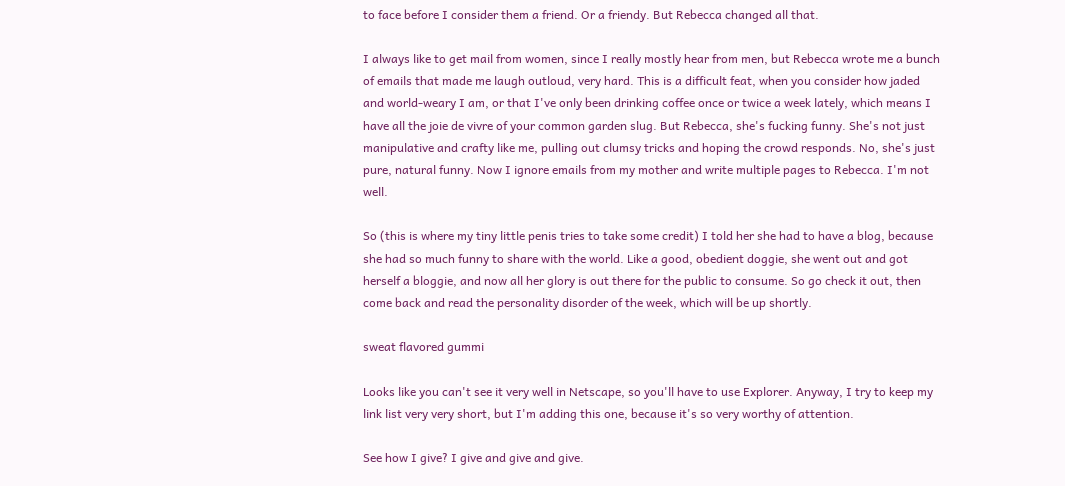to face before I consider them a friend. Or a friendy. But Rebecca changed all that.

I always like to get mail from women, since I really mostly hear from men, but Rebecca wrote me a bunch of emails that made me laugh outloud, very hard. This is a difficult feat, when you consider how jaded and world-weary I am, or that I've only been drinking coffee once or twice a week lately, which means I have all the joie de vivre of your common garden slug. But Rebecca, she's fucking funny. She's not just manipulative and crafty like me, pulling out clumsy tricks and hoping the crowd responds. No, she's just pure, natural funny. Now I ignore emails from my mother and write multiple pages to Rebecca. I'm not well.

So (this is where my tiny little penis tries to take some credit) I told her she had to have a blog, because she had so much funny to share with the world. Like a good, obedient doggie, she went out and got herself a bloggie, and now all her glory is out there for the public to consume. So go check it out, then come back and read the personality disorder of the week, which will be up shortly.

sweat flavored gummi

Looks like you can't see it very well in Netscape, so you'll have to use Explorer. Anyway, I try to keep my link list very very short, but I'm adding this one, because it's so very worthy of attention.

See how I give? I give and give and give.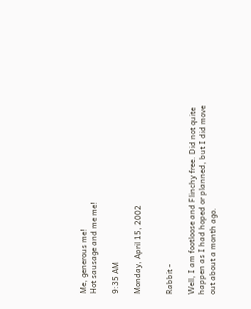Me, generous me!
Hot sausage and me me!

9:35 AM

Monday, April 15, 2002


Rabbit -

Well, I am footloose and Flinchy free. Did not quite happen as I had hoped or planned, but I did move out about a month ago.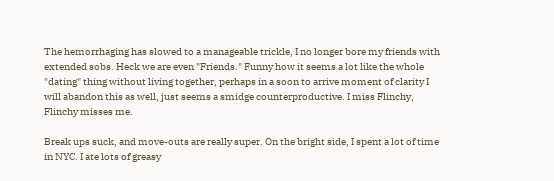The hemorrhaging has slowed to a manageable trickle, I no longer bore my friends with extended sobs. Heck we are even "Friends." Funny how it seems a lot like the whole "dating" thing without living together, perhaps in a soon to arrive moment of clarity I will abandon this as well, just seems a smidge counterproductive. I miss Flinchy, Flinchy misses me.

Break ups suck, and move-outs are really super. On the bright side, I spent a lot of time in NYC. I ate lots of greasy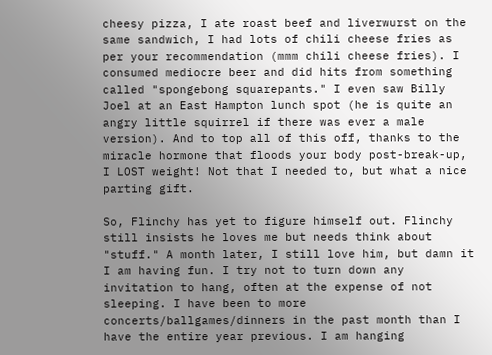cheesy pizza, I ate roast beef and liverwurst on the same sandwich, I had lots of chili cheese fries as per your recommendation (mmm chili cheese fries). I consumed mediocre beer and did hits from something called "spongebong squarepants." I even saw Billy Joel at an East Hampton lunch spot (he is quite an angry little squirrel if there was ever a male version). And to top all of this off, thanks to the miracle hormone that floods your body post-break-up, I LOST weight! Not that I needed to, but what a nice parting gift.

So, Flinchy has yet to figure himself out. Flinchy still insists he loves me but needs think about "stuff." A month later, I still love him, but damn it I am having fun. I try not to turn down any invitation to hang, often at the expense of not sleeping. I have been to more concerts/ballgames/dinners in the past month than I have the entire year previous. I am hanging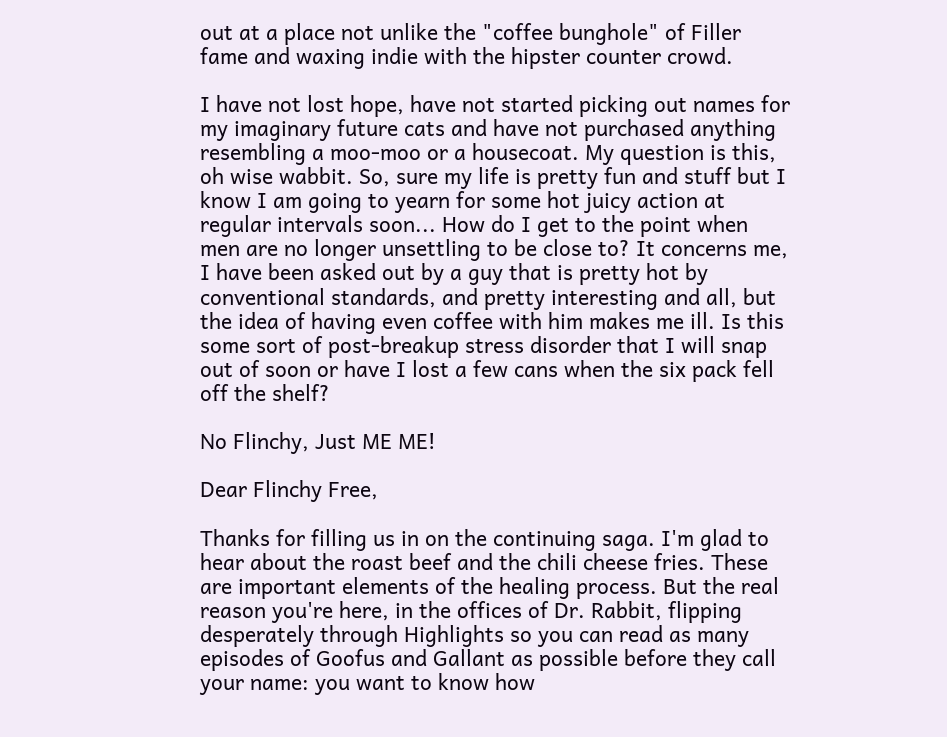out at a place not unlike the "coffee bunghole" of Filler fame and waxing indie with the hipster counter crowd.

I have not lost hope, have not started picking out names for my imaginary future cats and have not purchased anything resembling a moo-moo or a housecoat. My question is this, oh wise wabbit. So, sure my life is pretty fun and stuff but I know I am going to yearn for some hot juicy action at regular intervals soon... How do I get to the point when men are no longer unsettling to be close to? It concerns me, I have been asked out by a guy that is pretty hot by conventional standards, and pretty interesting and all, but the idea of having even coffee with him makes me ill. Is this some sort of post-breakup stress disorder that I will snap out of soon or have I lost a few cans when the six pack fell off the shelf?

No Flinchy, Just ME ME!

Dear Flinchy Free,

Thanks for filling us in on the continuing saga. I'm glad to hear about the roast beef and the chili cheese fries. These are important elements of the healing process. But the real reason you're here, in the offices of Dr. Rabbit, flipping desperately through Highlights so you can read as many episodes of Goofus and Gallant as possible before they call your name: you want to know how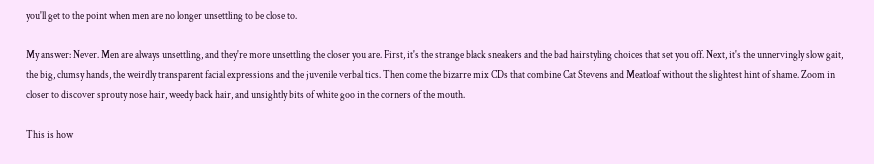you'll get to the point when men are no longer unsettling to be close to.

My answer: Never. Men are always unsettling, and they're more unsettling the closer you are. First, it's the strange black sneakers and the bad hairstyling choices that set you off. Next, it's the unnervingly slow gait, the big, clumsy hands, the weirdly transparent facial expressions and the juvenile verbal tics. Then come the bizarre mix CDs that combine Cat Stevens and Meatloaf without the slightest hint of shame. Zoom in closer to discover sprouty nose hair, weedy back hair, and unsightly bits of white goo in the corners of the mouth.

This is how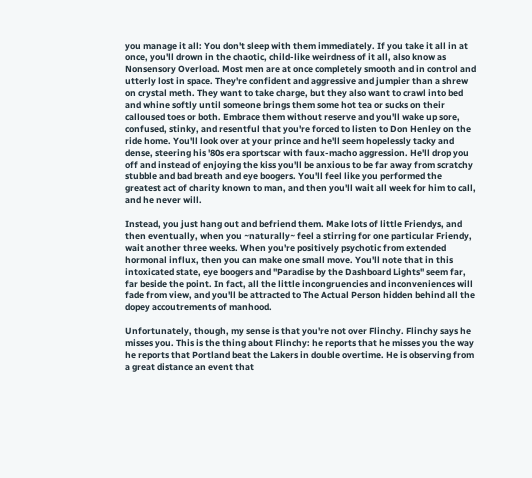you manage it all: You don't sleep with them immediately. If you take it all in at once, you'll drown in the chaotic, child-like weirdness of it all, also know as Nonsensory Overload. Most men are at once completely smooth and in control and utterly lost in space. They're confident and aggressive and jumpier than a shrew on crystal meth. They want to take charge, but they also want to crawl into bed and whine softly until someone brings them some hot tea or sucks on their calloused toes or both. Embrace them without reserve and you'll wake up sore, confused, stinky, and resentful that you're forced to listen to Don Henley on the ride home. You'll look over at your prince and he'll seem hopelessly tacky and dense, steering his '80s era sportscar with faux-macho aggression. He'll drop you off and instead of enjoying the kiss you'll be anxious to be far away from scratchy stubble and bad breath and eye boogers. You'll feel like you performed the greatest act of charity known to man, and then you'll wait all week for him to call, and he never will.

Instead, you just hang out and befriend them. Make lots of little Friendys, and then eventually, when you ~naturally~ feel a stirring for one particular Friendy, wait another three weeks. When you're positively psychotic from extended hormonal influx, then you can make one small move. You'll note that in this intoxicated state, eye boogers and "Paradise by the Dashboard Lights" seem far, far beside the point. In fact, all the little incongruencies and inconveniences will fade from view, and you'll be attracted to The Actual Person hidden behind all the dopey accoutrements of manhood.

Unfortunately, though, my sense is that you're not over Flinchy. Flinchy says he misses you. This is the thing about Flinchy: he reports that he misses you the way he reports that Portland beat the Lakers in double overtime. He is observing from a great distance an event that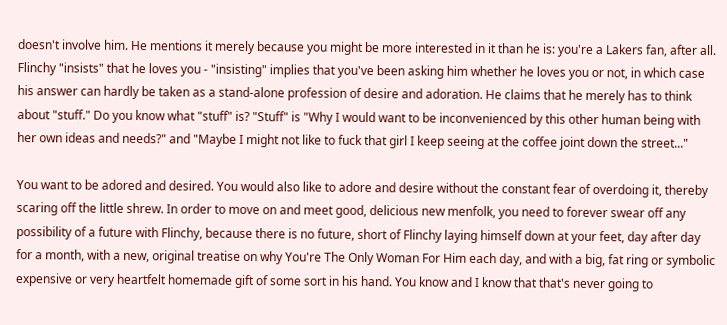doesn't involve him. He mentions it merely because you might be more interested in it than he is: you're a Lakers fan, after all. Flinchy "insists" that he loves you - "insisting" implies that you've been asking him whether he loves you or not, in which case his answer can hardly be taken as a stand-alone profession of desire and adoration. He claims that he merely has to think about "stuff." Do you know what "stuff" is? "Stuff" is "Why I would want to be inconvenienced by this other human being with her own ideas and needs?" and "Maybe I might not like to fuck that girl I keep seeing at the coffee joint down the street..."

You want to be adored and desired. You would also like to adore and desire without the constant fear of overdoing it, thereby scaring off the little shrew. In order to move on and meet good, delicious new menfolk, you need to forever swear off any possibility of a future with Flinchy, because there is no future, short of Flinchy laying himself down at your feet, day after day for a month, with a new, original treatise on why You're The Only Woman For Him each day, and with a big, fat ring or symbolic expensive or very heartfelt homemade gift of some sort in his hand. You know and I know that that's never going to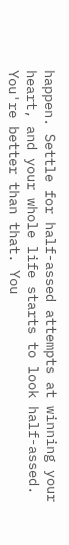happen. Settle for half-assed attempts at winning your heart, and your whole life starts to look half-assed. You're better than that. You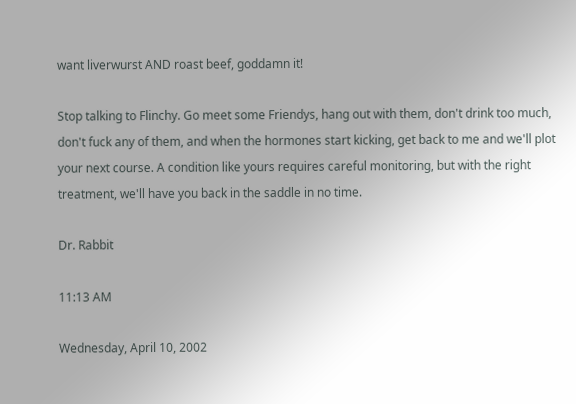want liverwurst AND roast beef, goddamn it!

Stop talking to Flinchy. Go meet some Friendys, hang out with them, don't drink too much, don't fuck any of them, and when the hormones start kicking, get back to me and we'll plot your next course. A condition like yours requires careful monitoring, but with the right treatment, we'll have you back in the saddle in no time.

Dr. Rabbit

11:13 AM

Wednesday, April 10, 2002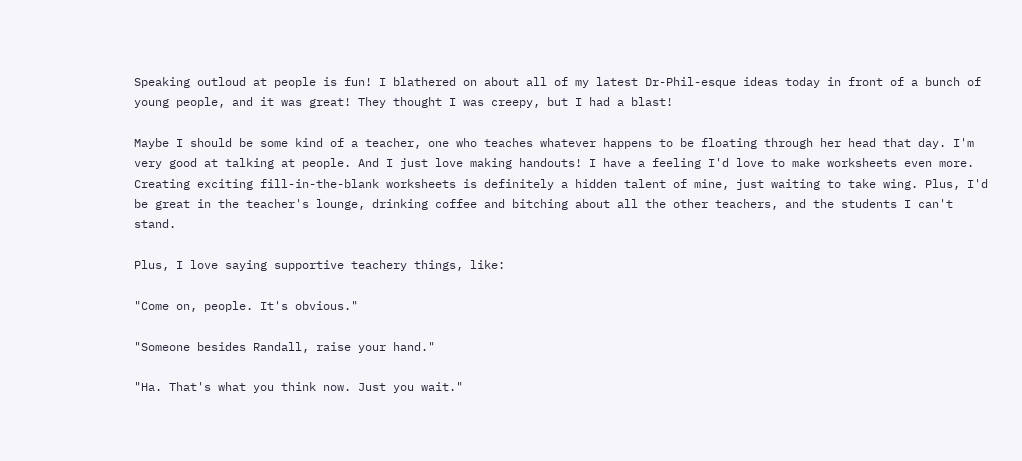Speaking outloud at people is fun! I blathered on about all of my latest Dr-Phil-esque ideas today in front of a bunch of young people, and it was great! They thought I was creepy, but I had a blast!

Maybe I should be some kind of a teacher, one who teaches whatever happens to be floating through her head that day. I'm very good at talking at people. And I just love making handouts! I have a feeling I'd love to make worksheets even more. Creating exciting fill-in-the-blank worksheets is definitely a hidden talent of mine, just waiting to take wing. Plus, I'd be great in the teacher's lounge, drinking coffee and bitching about all the other teachers, and the students I can't stand.

Plus, I love saying supportive teachery things, like:

"Come on, people. It's obvious."

"Someone besides Randall, raise your hand."

"Ha. That's what you think now. Just you wait."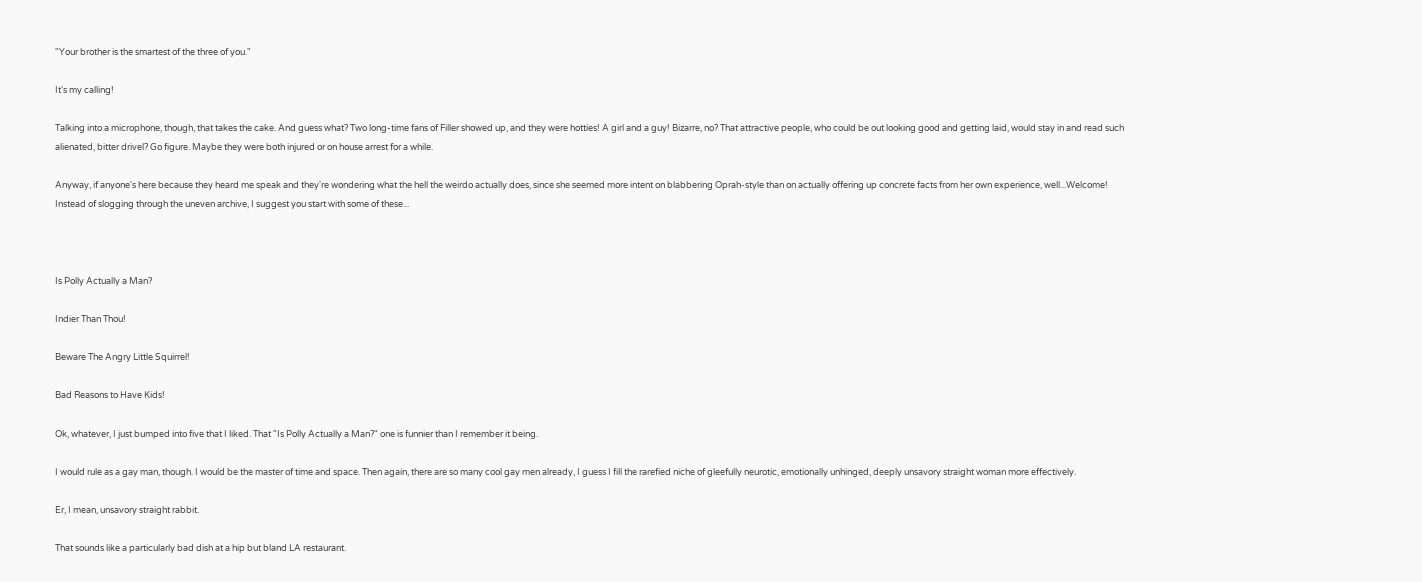"Your brother is the smartest of the three of you."

It's my calling!

Talking into a microphone, though, that takes the cake. And guess what? Two long-time fans of Filler showed up, and they were hotties! A girl and a guy! Bizarre, no? That attractive people, who could be out looking good and getting laid, would stay in and read such alienated, bitter drivel? Go figure. Maybe they were both injured or on house arrest for a while.

Anyway, if anyone's here because they heard me speak and they're wondering what the hell the weirdo actually does, since she seemed more intent on blabbering Oprah-style than on actually offering up concrete facts from her own experience, well...Welcome! Instead of slogging through the uneven archive, I suggest you start with some of these...



Is Polly Actually a Man?

Indier Than Thou!

Beware The Angry Little Squirrel!

Bad Reasons to Have Kids!

Ok, whatever, I just bumped into five that I liked. That "Is Polly Actually a Man?" one is funnier than I remember it being.

I would rule as a gay man, though. I would be the master of time and space. Then again, there are so many cool gay men already, I guess I fill the rarefied niche of gleefully neurotic, emotionally unhinged, deeply unsavory straight woman more effectively.

Er, I mean, unsavory straight rabbit.

That sounds like a particularly bad dish at a hip but bland LA restaurant.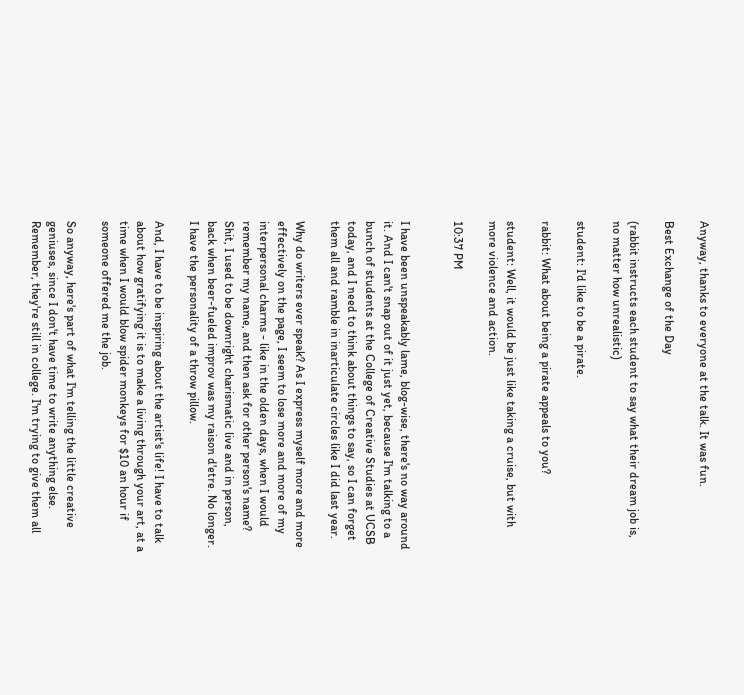Anyway, thanks to everyone at the talk. It was fun.

Best Exchange of the Day

(rabbit instructs each student to say what their dream job is, no matter how unrealistic)

student: I'd like to be a pirate.

rabbit: What about being a pirate appeals to you?

student: Well, it would be just like taking a cruise, but with more violence and action.

10:37 PM


I have been unspeakably lame, blog-wise, there's no way around it. And I can't snap out of it just yet, because I'm talking to a bunch of students at the College of Creative Studies at UCSB today, and I need to think about things to say, so I can forget them all and ramble in inarticulate circles like I did last year.

Why do writers ever speak? As I express myself more and more effectively on the page, I seem to lose more and more of my interpersonal charms - like in the olden days, when I would remember my name, and then ask for other person's name? Shit, I used to be downright charismatic live and in person, back when beer-fueled improv was my raison d'etre. No longer. I have the personality of a throw pillow.

And, I have to be inspiring about the artist's life! I have to talk about how gratifying it is to make a living through your art, at a time when I would blow spider monkeys for $10 an hour if someone offered me the job.

So anyway, here's part of what I'm telling the little creative geniuses, since I don't have time to write anything else. Remember, they're still in college. I'm trying to give them all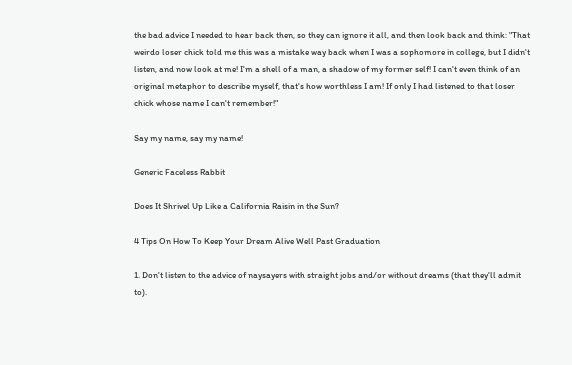the bad advice I needed to hear back then, so they can ignore it all, and then look back and think: "That weirdo loser chick told me this was a mistake way back when I was a sophomore in college, but I didn't listen, and now look at me! I'm a shell of a man, a shadow of my former self! I can't even think of an original metaphor to describe myself, that's how worthless I am! If only I had listened to that loser chick whose name I can't remember!"

Say my name, say my name!

Generic Faceless Rabbit

Does It Shrivel Up Like a California Raisin in the Sun?

4 Tips On How To Keep Your Dream Alive Well Past Graduation

1. Don't listen to the advice of naysayers with straight jobs and/or without dreams (that they'll admit to).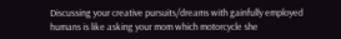Discussing your creative pursuits/dreams with gainfully employed humans is like asking your mom which motorcycle she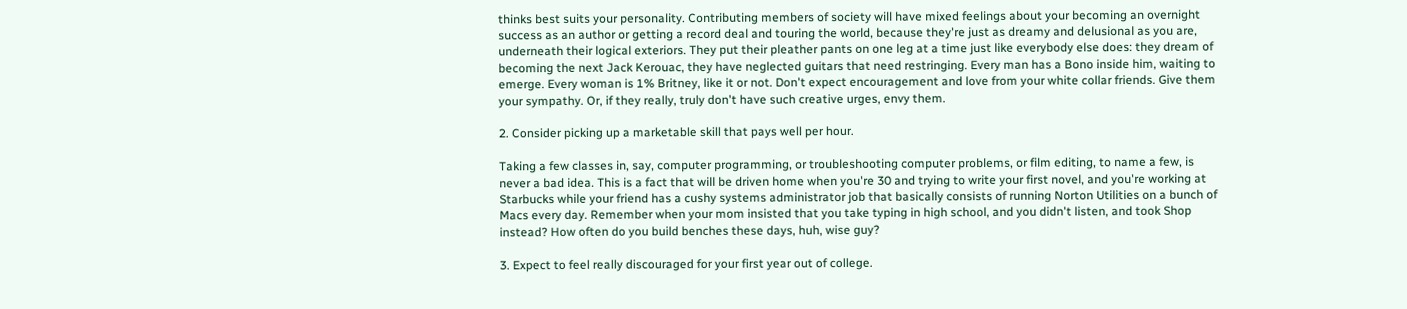thinks best suits your personality. Contributing members of society will have mixed feelings about your becoming an overnight success as an author or getting a record deal and touring the world, because they're just as dreamy and delusional as you are, underneath their logical exteriors. They put their pleather pants on one leg at a time just like everybody else does: they dream of becoming the next Jack Kerouac, they have neglected guitars that need restringing. Every man has a Bono inside him, waiting to emerge. Every woman is 1% Britney, like it or not. Don't expect encouragement and love from your white collar friends. Give them your sympathy. Or, if they really, truly don't have such creative urges, envy them.

2. Consider picking up a marketable skill that pays well per hour.

Taking a few classes in, say, computer programming, or troubleshooting computer problems, or film editing, to name a few, is never a bad idea. This is a fact that will be driven home when you're 30 and trying to write your first novel, and you're working at Starbucks while your friend has a cushy systems administrator job that basically consists of running Norton Utilities on a bunch of Macs every day. Remember when your mom insisted that you take typing in high school, and you didn't listen, and took Shop instead? How often do you build benches these days, huh, wise guy?

3. Expect to feel really discouraged for your first year out of college.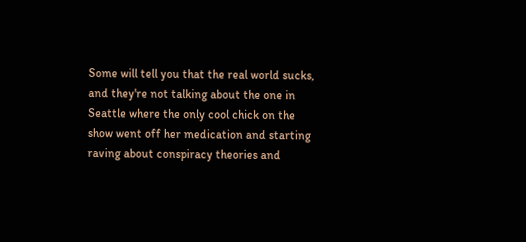Some will tell you that the real world sucks, and they're not talking about the one in Seattle where the only cool chick on the show went off her medication and starting raving about conspiracy theories and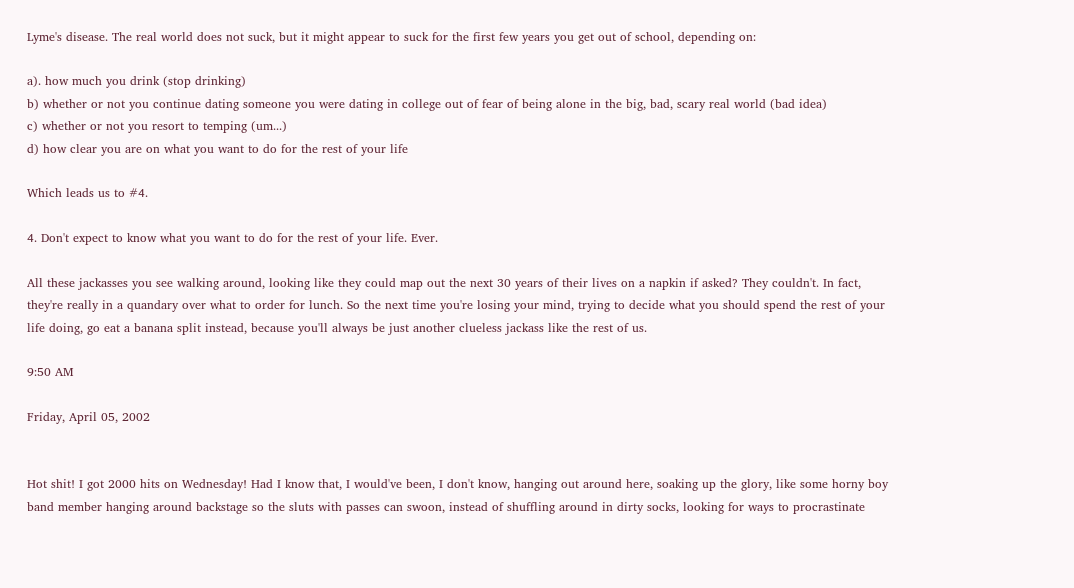Lyme's disease. The real world does not suck, but it might appear to suck for the first few years you get out of school, depending on:

a). how much you drink (stop drinking)
b) whether or not you continue dating someone you were dating in college out of fear of being alone in the big, bad, scary real world (bad idea)
c) whether or not you resort to temping (um...)
d) how clear you are on what you want to do for the rest of your life

Which leads us to #4.

4. Don't expect to know what you want to do for the rest of your life. Ever.

All these jackasses you see walking around, looking like they could map out the next 30 years of their lives on a napkin if asked? They couldn't. In fact, they're really in a quandary over what to order for lunch. So the next time you're losing your mind, trying to decide what you should spend the rest of your life doing, go eat a banana split instead, because you'll always be just another clueless jackass like the rest of us.

9:50 AM

Friday, April 05, 2002


Hot shit! I got 2000 hits on Wednesday! Had I know that, I would've been, I don't know, hanging out around here, soaking up the glory, like some horny boy band member hanging around backstage so the sluts with passes can swoon, instead of shuffling around in dirty socks, looking for ways to procrastinate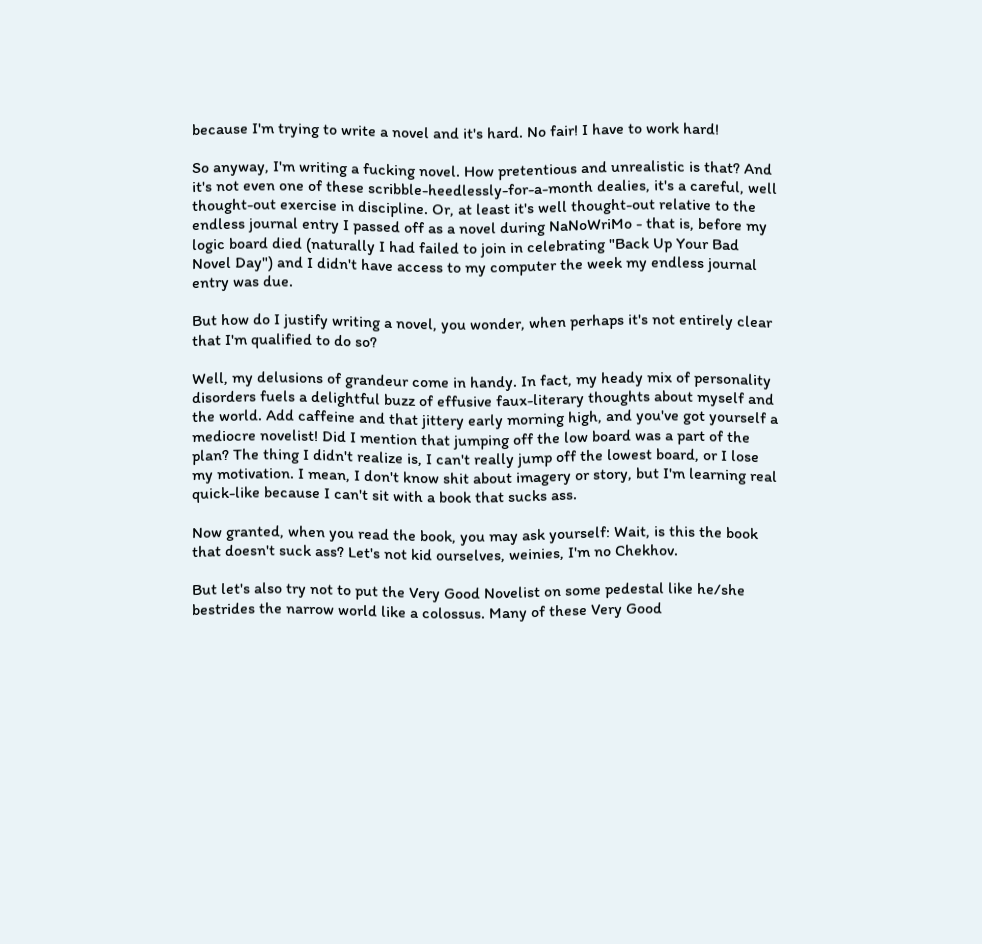because I'm trying to write a novel and it's hard. No fair! I have to work hard!

So anyway, I'm writing a fucking novel. How pretentious and unrealistic is that? And it's not even one of these scribble-heedlessly-for-a-month dealies, it's a careful, well thought-out exercise in discipline. Or, at least it's well thought-out relative to the endless journal entry I passed off as a novel during NaNoWriMo - that is, before my logic board died (naturally I had failed to join in celebrating "Back Up Your Bad Novel Day") and I didn't have access to my computer the week my endless journal entry was due.

But how do I justify writing a novel, you wonder, when perhaps it's not entirely clear that I'm qualified to do so?

Well, my delusions of grandeur come in handy. In fact, my heady mix of personality disorders fuels a delightful buzz of effusive faux-literary thoughts about myself and the world. Add caffeine and that jittery early morning high, and you've got yourself a mediocre novelist! Did I mention that jumping off the low board was a part of the plan? The thing I didn't realize is, I can't really jump off the lowest board, or I lose my motivation. I mean, I don't know shit about imagery or story, but I'm learning real quick-like because I can't sit with a book that sucks ass.

Now granted, when you read the book, you may ask yourself: Wait, is this the book that doesn't suck ass? Let's not kid ourselves, weinies, I'm no Chekhov.

But let's also try not to put the Very Good Novelist on some pedestal like he/she bestrides the narrow world like a colossus. Many of these Very Good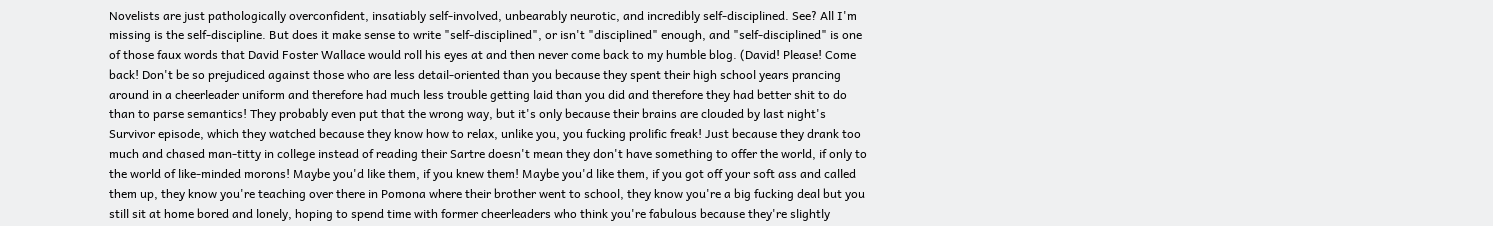Novelists are just pathologically overconfident, insatiably self-involved, unbearably neurotic, and incredibly self-disciplined. See? All I'm missing is the self-discipline. But does it make sense to write "self-disciplined", or isn't "disciplined" enough, and "self-disciplined" is one of those faux words that David Foster Wallace would roll his eyes at and then never come back to my humble blog. (David! Please! Come back! Don't be so prejudiced against those who are less detail-oriented than you because they spent their high school years prancing around in a cheerleader uniform and therefore had much less trouble getting laid than you did and therefore they had better shit to do than to parse semantics! They probably even put that the wrong way, but it's only because their brains are clouded by last night's Survivor episode, which they watched because they know how to relax, unlike you, you fucking prolific freak! Just because they drank too much and chased man-titty in college instead of reading their Sartre doesn't mean they don't have something to offer the world, if only to the world of like-minded morons! Maybe you'd like them, if you knew them! Maybe you'd like them, if you got off your soft ass and called them up, they know you're teaching over there in Pomona where their brother went to school, they know you're a big fucking deal but you still sit at home bored and lonely, hoping to spend time with former cheerleaders who think you're fabulous because they're slightly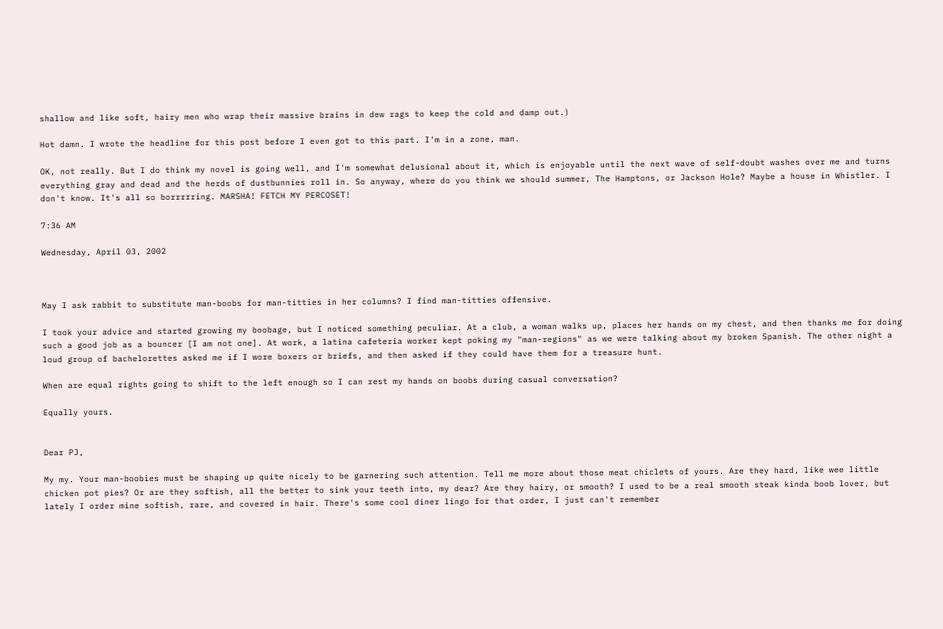shallow and like soft, hairy men who wrap their massive brains in dew rags to keep the cold and damp out.)

Hot damn. I wrote the headline for this post before I even got to this part. I'm in a zone, man.

OK, not really. But I do think my novel is going well, and I'm somewhat delusional about it, which is enjoyable until the next wave of self-doubt washes over me and turns everything gray and dead and the herds of dustbunnies roll in. So anyway, where do you think we should summer, The Hamptons, or Jackson Hole? Maybe a house in Whistler. I don't know. It's all so borrrrring. MARSHA! FETCH MY PERCOSET!

7:36 AM

Wednesday, April 03, 2002



May I ask rabbit to substitute man-boobs for man-titties in her columns? I find man-titties offensive.

I took your advice and started growing my boobage, but I noticed something peculiar. At a club, a woman walks up, places her hands on my chest, and then thanks me for doing such a good job as a bouncer [I am not one]. At work, a latina cafeteria worker kept poking my "man-regions" as we were talking about my broken Spanish. The other night a loud group of bachelorettes asked me if I wore boxers or briefs, and then asked if they could have them for a treasure hunt.

When are equal rights going to shift to the left enough so I can rest my hands on boobs during casual conversation?

Equally yours.


Dear PJ,

My my. Your man-boobies must be shaping up quite nicely to be garnering such attention. Tell me more about those meat chiclets of yours. Are they hard, like wee little chicken pot pies? Or are they softish, all the better to sink your teeth into, my dear? Are they hairy, or smooth? I used to be a real smooth steak kinda boob lover, but lately I order mine softish, rare, and covered in hair. There's some cool diner lingo for that order, I just can't remember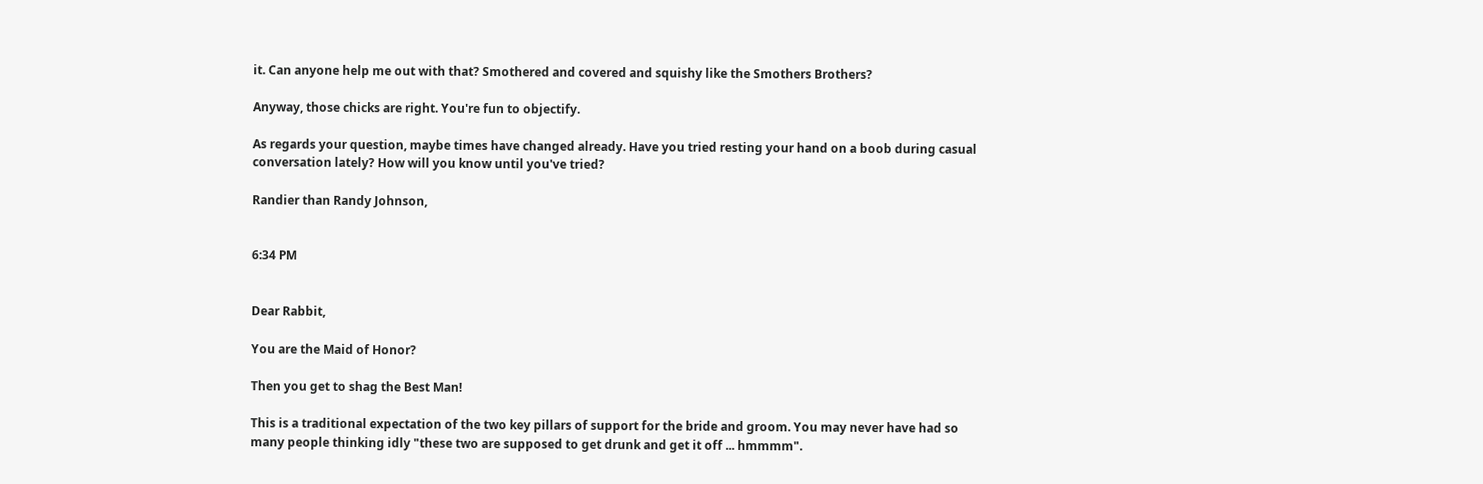it. Can anyone help me out with that? Smothered and covered and squishy like the Smothers Brothers?

Anyway, those chicks are right. You're fun to objectify.

As regards your question, maybe times have changed already. Have you tried resting your hand on a boob during casual conversation lately? How will you know until you've tried?

Randier than Randy Johnson,


6:34 PM


Dear Rabbit,

You are the Maid of Honor?

Then you get to shag the Best Man!

This is a traditional expectation of the two key pillars of support for the bride and groom. You may never have had so many people thinking idly "these two are supposed to get drunk and get it off ... hmmmm".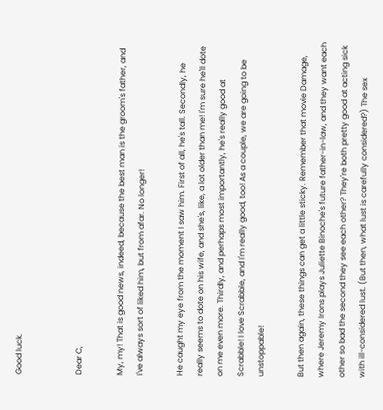Good luck.


Dear C,

My, my! That is good news, indeed, because the best man is the groom's father, and I've always sort of liked him, but from afar. No longer!

He caught my eye from the moment I saw him. First of all, he's tall. Secondly, he really seems to dote on his wife, and she's, like, a lot older than me! I'm sure he'll dote on me even more. Thirdly, and perhaps most importantly, he's really good at Scrabble! I love Scrabble, and I'm really good, too! As a couple, we are going to be unstoppable!

But then again, these things can get a little sticky. Remember that movie Damage, where Jeremy Irons plays Juliette Binoche's future father-in-law, and they want each other so bad the second they see each other? They're both pretty good at acting sick with ill-considered lust. (But then, what lust is carefully considered?) The sex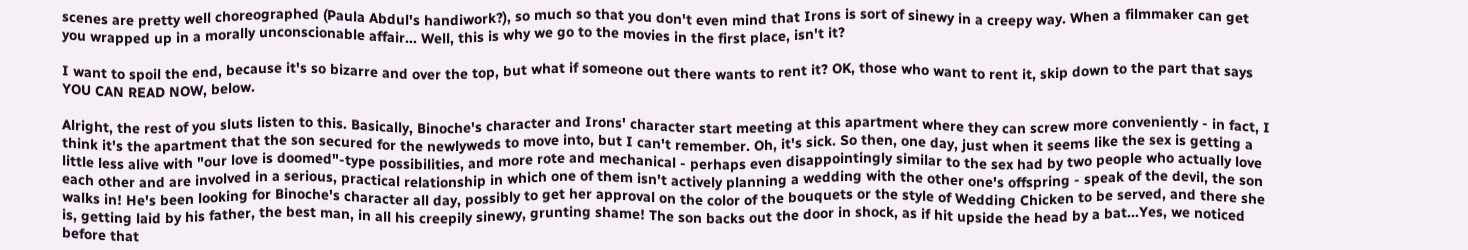scenes are pretty well choreographed (Paula Abdul's handiwork?), so much so that you don't even mind that Irons is sort of sinewy in a creepy way. When a filmmaker can get you wrapped up in a morally unconscionable affair... Well, this is why we go to the movies in the first place, isn't it?

I want to spoil the end, because it's so bizarre and over the top, but what if someone out there wants to rent it? OK, those who want to rent it, skip down to the part that says YOU CAN READ NOW, below.

Alright, the rest of you sluts listen to this. Basically, Binoche's character and Irons' character start meeting at this apartment where they can screw more conveniently - in fact, I think it's the apartment that the son secured for the newlyweds to move into, but I can't remember. Oh, it's sick. So then, one day, just when it seems like the sex is getting a little less alive with "our love is doomed"-type possibilities, and more rote and mechanical - perhaps even disappointingly similar to the sex had by two people who actually love each other and are involved in a serious, practical relationship in which one of them isn't actively planning a wedding with the other one's offspring - speak of the devil, the son walks in! He's been looking for Binoche's character all day, possibly to get her approval on the color of the bouquets or the style of Wedding Chicken to be served, and there she is, getting laid by his father, the best man, in all his creepily sinewy, grunting shame! The son backs out the door in shock, as if hit upside the head by a bat...Yes, we noticed before that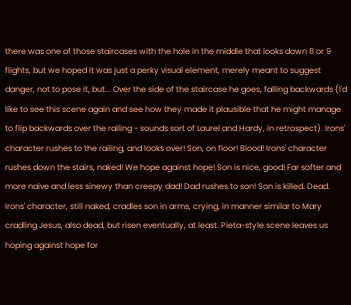there was one of those staircases with the hole in the middle that looks down 8 or 9 flights, but we hoped it was just a perky visual element, merely meant to suggest danger, not to pose it, but... Over the side of the staircase he goes, falling backwards (I'd like to see this scene again and see how they made it plausible that he might manage to flip backwards over the railing - sounds sort of Laurel and Hardy, in retrospect). Irons' character rushes to the railing, and looks over! Son, on floor! Blood! Irons' character rushes down the stairs, naked! We hope against hope! Son is nice, good! Far softer and more naive and less sinewy than creepy dad! Dad rushes to son! Son is killed. Dead. Irons' character, still naked, cradles son in arms, crying, in manner similar to Mary cradling Jesus, also dead, but risen eventually, at least. Pieta-style scene leaves us hoping against hope for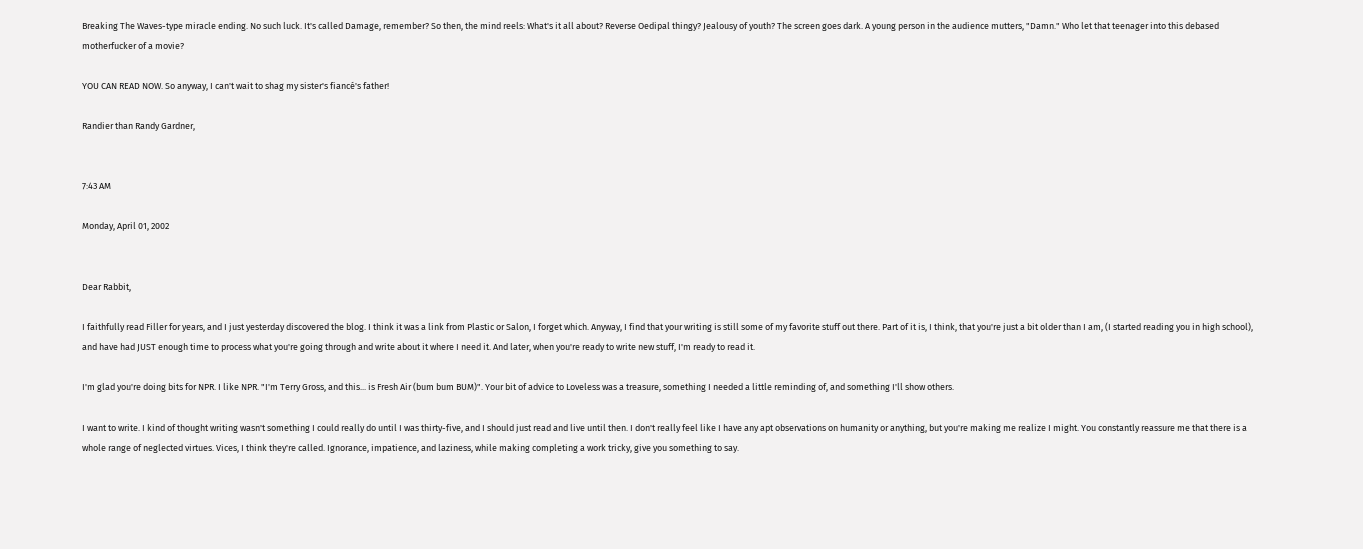Breaking The Waves-type miracle ending. No such luck. It's called Damage, remember? So then, the mind reels: What's it all about? Reverse Oedipal thingy? Jealousy of youth? The screen goes dark. A young person in the audience mutters, "Damn." Who let that teenager into this debased motherfucker of a movie?

YOU CAN READ NOW. So anyway, I can't wait to shag my sister's fiancé's father!

Randier than Randy Gardner,


7:43 AM

Monday, April 01, 2002


Dear Rabbit,

I faithfully read Filler for years, and I just yesterday discovered the blog. I think it was a link from Plastic or Salon, I forget which. Anyway, I find that your writing is still some of my favorite stuff out there. Part of it is, I think, that you're just a bit older than I am, (I started reading you in high school), and have had JUST enough time to process what you're going through and write about it where I need it. And later, when you're ready to write new stuff, I'm ready to read it.

I'm glad you're doing bits for NPR. I like NPR. "I'm Terry Gross, and this... is Fresh Air (bum bum BUM)". Your bit of advice to Loveless was a treasure, something I needed a little reminding of, and something I'll show others.

I want to write. I kind of thought writing wasn't something I could really do until I was thirty-five, and I should just read and live until then. I don't really feel like I have any apt observations on humanity or anything, but you're making me realize I might. You constantly reassure me that there is a whole range of neglected virtues. Vices, I think they're called. Ignorance, impatience, and laziness, while making completing a work tricky, give you something to say.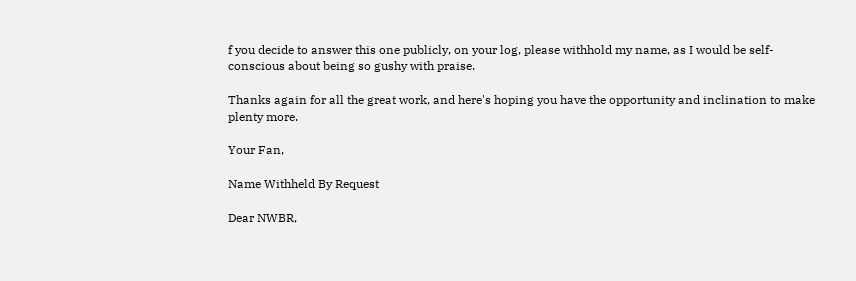f you decide to answer this one publicly, on your log, please withhold my name, as I would be self-conscious about being so gushy with praise.

Thanks again for all the great work, and here's hoping you have the opportunity and inclination to make plenty more.

Your Fan,

Name Withheld By Request

Dear NWBR,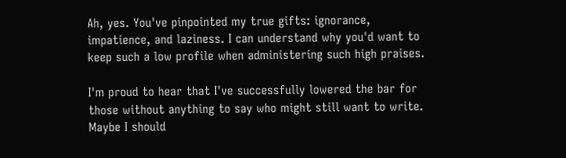Ah, yes. You've pinpointed my true gifts: ignorance, impatience, and laziness. I can understand why you'd want to keep such a low profile when administering such high praises.

I'm proud to hear that I've successfully lowered the bar for those without anything to say who might still want to write. Maybe I should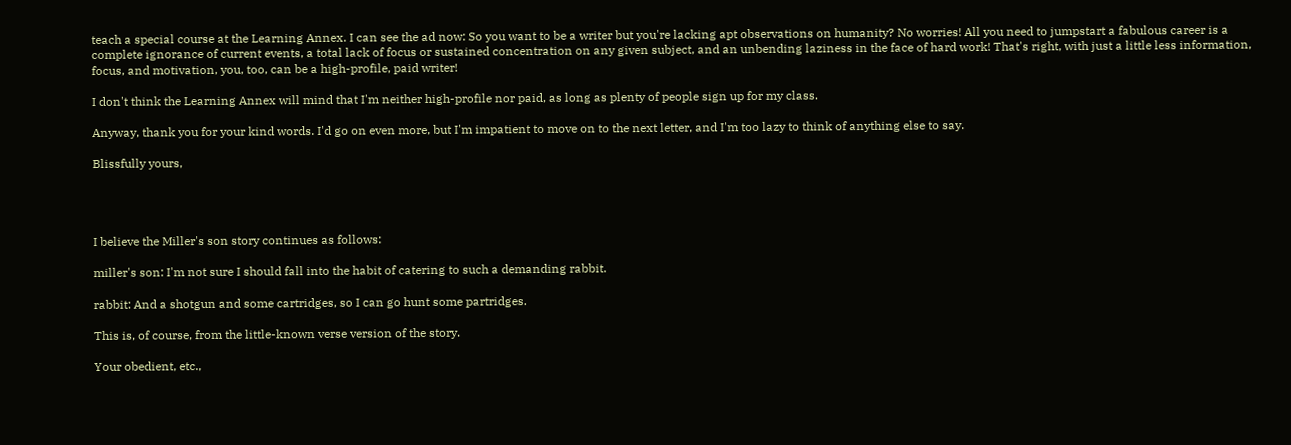teach a special course at the Learning Annex. I can see the ad now: So you want to be a writer but you're lacking apt observations on humanity? No worries! All you need to jumpstart a fabulous career is a complete ignorance of current events, a total lack of focus or sustained concentration on any given subject, and an unbending laziness in the face of hard work! That's right, with just a little less information, focus, and motivation, you, too, can be a high-profile, paid writer!

I don't think the Learning Annex will mind that I'm neither high-profile nor paid, as long as plenty of people sign up for my class.

Anyway, thank you for your kind words. I'd go on even more, but I'm impatient to move on to the next letter, and I'm too lazy to think of anything else to say.

Blissfully yours,




I believe the Miller's son story continues as follows:

miller's son: I'm not sure I should fall into the habit of catering to such a demanding rabbit.

rabbit: And a shotgun and some cartridges, so I can go hunt some partridges.

This is, of course, from the little-known verse version of the story.

Your obedient, etc.,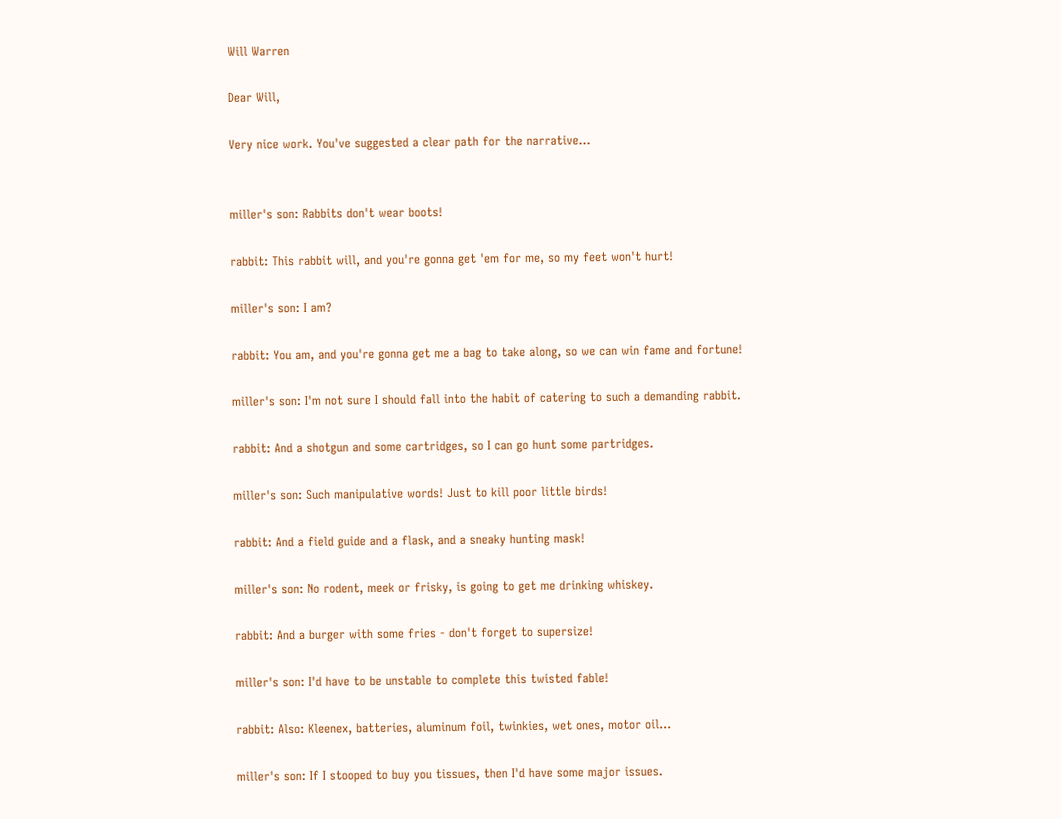Will Warren

Dear Will,

Very nice work. You've suggested a clear path for the narrative...


miller's son: Rabbits don't wear boots!

rabbit: This rabbit will, and you're gonna get 'em for me, so my feet won't hurt!

miller's son: I am?

rabbit: You am, and you're gonna get me a bag to take along, so we can win fame and fortune!

miller's son: I'm not sure I should fall into the habit of catering to such a demanding rabbit.

rabbit: And a shotgun and some cartridges, so I can go hunt some partridges.

miller's son: Such manipulative words! Just to kill poor little birds!

rabbit: And a field guide and a flask, and a sneaky hunting mask!

miller's son: No rodent, meek or frisky, is going to get me drinking whiskey.

rabbit: And a burger with some fries - don't forget to supersize!

miller's son: I'd have to be unstable to complete this twisted fable!

rabbit: Also: Kleenex, batteries, aluminum foil, twinkies, wet ones, motor oil...

miller's son: If I stooped to buy you tissues, then I'd have some major issues.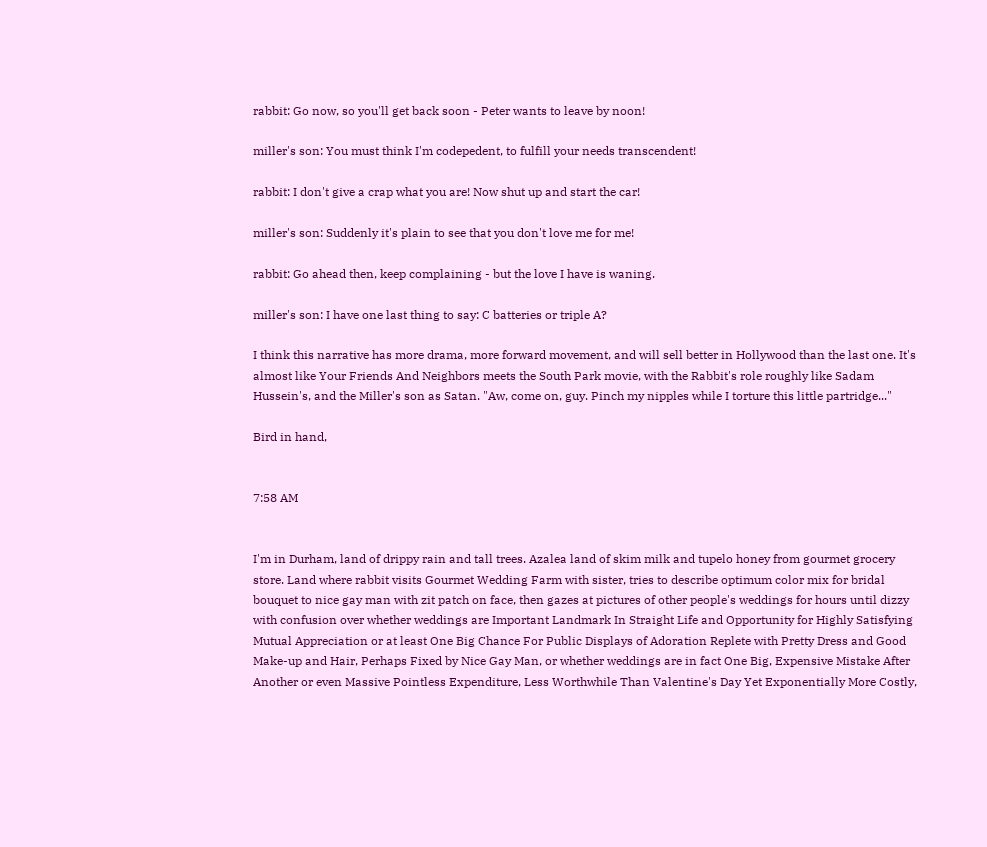rabbit: Go now, so you'll get back soon - Peter wants to leave by noon!

miller's son: You must think I'm codepedent, to fulfill your needs transcendent!

rabbit: I don't give a crap what you are! Now shut up and start the car!

miller's son: Suddenly it's plain to see that you don't love me for me!

rabbit: Go ahead then, keep complaining - but the love I have is waning.

miller's son: I have one last thing to say: C batteries or triple A?

I think this narrative has more drama, more forward movement, and will sell better in Hollywood than the last one. It's almost like Your Friends And Neighbors meets the South Park movie, with the Rabbit's role roughly like Sadam Hussein's, and the Miller's son as Satan. "Aw, come on, guy. Pinch my nipples while I torture this little partridge..."

Bird in hand,


7:58 AM


I'm in Durham, land of drippy rain and tall trees. Azalea land of skim milk and tupelo honey from gourmet grocery store. Land where rabbit visits Gourmet Wedding Farm with sister, tries to describe optimum color mix for bridal bouquet to nice gay man with zit patch on face, then gazes at pictures of other people's weddings for hours until dizzy with confusion over whether weddings are Important Landmark In Straight Life and Opportunity for Highly Satisfying Mutual Appreciation or at least One Big Chance For Public Displays of Adoration Replete with Pretty Dress and Good Make-up and Hair, Perhaps Fixed by Nice Gay Man, or whether weddings are in fact One Big, Expensive Mistake After Another or even Massive Pointless Expenditure, Less Worthwhile Than Valentine's Day Yet Exponentially More Costly,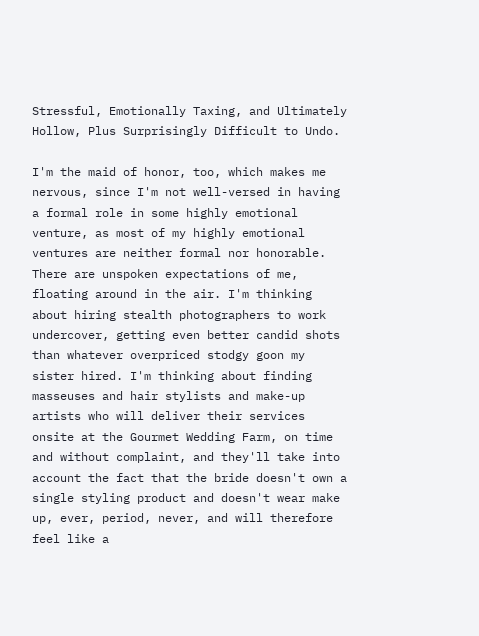Stressful, Emotionally Taxing, and Ultimately Hollow, Plus Surprisingly Difficult to Undo.

I'm the maid of honor, too, which makes me nervous, since I'm not well-versed in having a formal role in some highly emotional venture, as most of my highly emotional ventures are neither formal nor honorable. There are unspoken expectations of me, floating around in the air. I'm thinking about hiring stealth photographers to work undercover, getting even better candid shots than whatever overpriced stodgy goon my sister hired. I'm thinking about finding masseuses and hair stylists and make-up artists who will deliver their services onsite at the Gourmet Wedding Farm, on time and without complaint, and they'll take into account the fact that the bride doesn't own a single styling product and doesn't wear make up, ever, period, never, and will therefore feel like a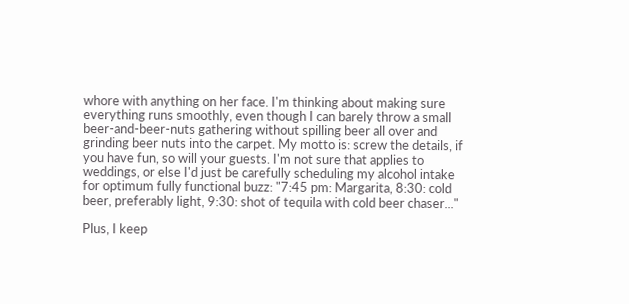whore with anything on her face. I'm thinking about making sure everything runs smoothly, even though I can barely throw a small beer-and-beer-nuts gathering without spilling beer all over and grinding beer nuts into the carpet. My motto is: screw the details, if you have fun, so will your guests. I'm not sure that applies to weddings, or else I'd just be carefully scheduling my alcohol intake for optimum fully functional buzz: "7:45 pm: Margarita, 8:30: cold beer, preferably light, 9:30: shot of tequila with cold beer chaser..."

Plus, I keep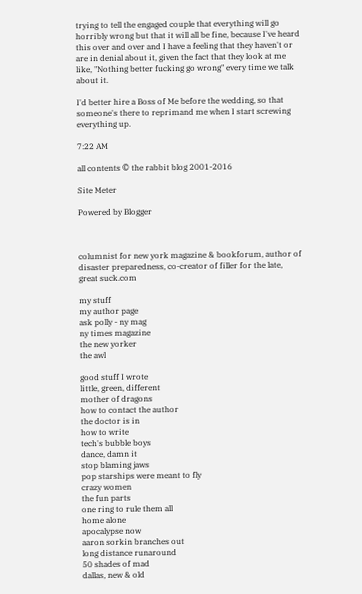trying to tell the engaged couple that everything will go horribly wrong but that it will all be fine, because I've heard this over and over and I have a feeling that they haven't or are in denial about it, given the fact that they look at me like, "Nothing better fucking go wrong" every time we talk about it.

I'd better hire a Boss of Me before the wedding, so that someone's there to reprimand me when I start screwing everything up.

7:22 AM

all contents © the rabbit blog 2001-2016

Site Meter

Powered by Blogger



columnist for new york magazine & bookforum, author of disaster preparedness, co-creator of filler for the late, great suck.com

my stuff
my author page
ask polly - ny mag
ny times magazine
the new yorker
the awl

good stuff I wrote
little, green, different
mother of dragons
how to contact the author
the doctor is in
how to write
tech's bubble boys
dance, damn it
stop blaming jaws
pop starships were meant to fly
crazy women
the fun parts
one ring to rule them all
home alone
apocalypse now
aaron sorkin branches out
long distance runaround
50 shades of mad
dallas, new & old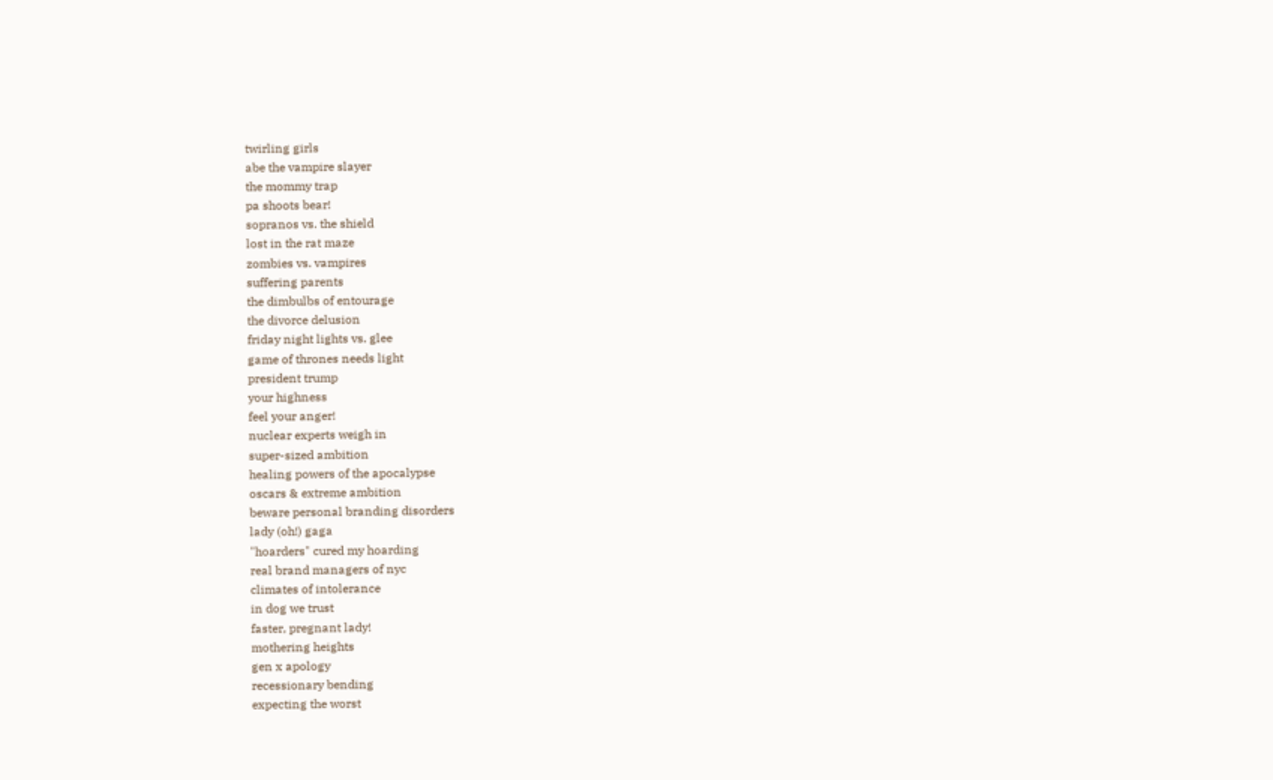twirling girls
abe the vampire slayer
the mommy trap
pa shoots bear!
sopranos vs. the shield
lost in the rat maze
zombies vs. vampires
suffering parents
the dimbulbs of entourage
the divorce delusion
friday night lights vs. glee
game of thrones needs light
president trump
your highness
feel your anger!
nuclear experts weigh in
super-sized ambition
healing powers of the apocalypse
oscars & extreme ambition
beware personal branding disorders
lady (oh!) gaga
"hoarders" cured my hoarding
real brand managers of nyc
climates of intolerance
in dog we trust
faster, pregnant lady!
mothering heights
gen x apology
recessionary bending
expecting the worst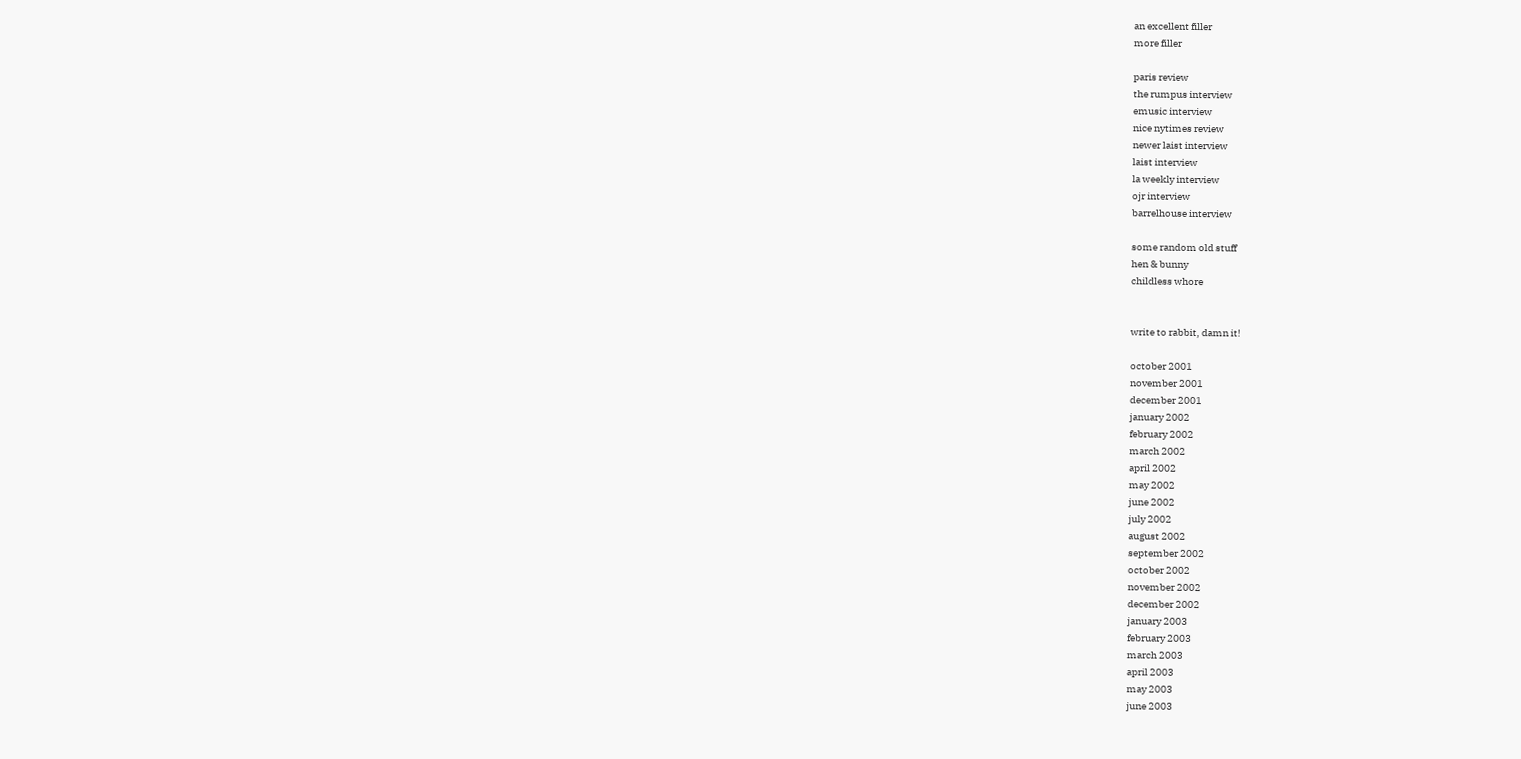an excellent filler
more filler

paris review
the rumpus interview
emusic interview
nice nytimes review
newer laist interview
laist interview
la weekly interview
ojr interview
barrelhouse interview

some random old stuff
hen & bunny
childless whore


write to rabbit, damn it!

october 2001
november 2001
december 2001
january 2002
february 2002
march 2002
april 2002
may 2002
june 2002
july 2002
august 2002
september 2002
october 2002
november 2002
december 2002
january 2003
february 2003
march 2003
april 2003
may 2003
june 2003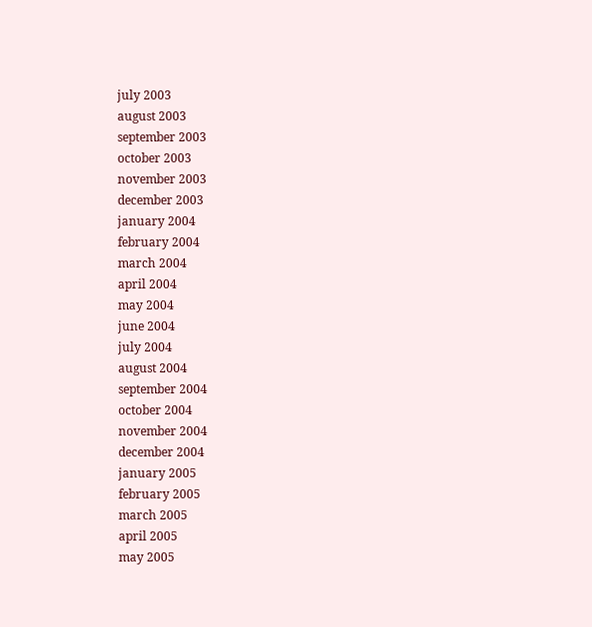july 2003
august 2003
september 2003
october 2003
november 2003
december 2003
january 2004
february 2004
march 2004
april 2004
may 2004
june 2004
july 2004
august 2004
september 2004
october 2004
november 2004
december 2004
january 2005
february 2005
march 2005
april 2005
may 2005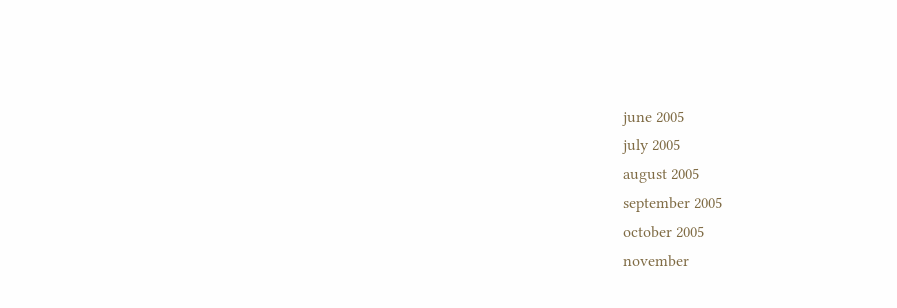june 2005
july 2005
august 2005
september 2005
october 2005
november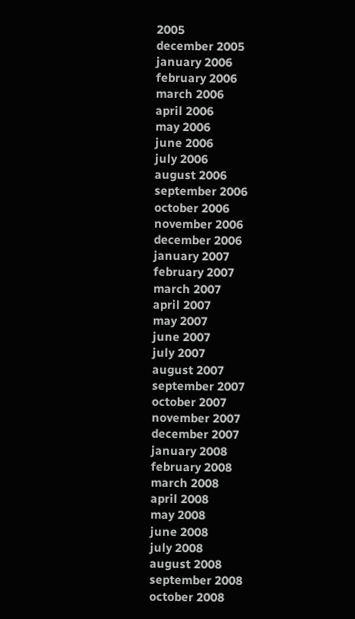2005
december 2005
january 2006
february 2006
march 2006
april 2006
may 2006
june 2006
july 2006
august 2006
september 2006
october 2006
november 2006
december 2006
january 2007
february 2007
march 2007
april 2007
may 2007
june 2007
july 2007
august 2007
september 2007
october 2007
november 2007
december 2007
january 2008
february 2008
march 2008
april 2008
may 2008
june 2008
july 2008
august 2008
september 2008
october 2008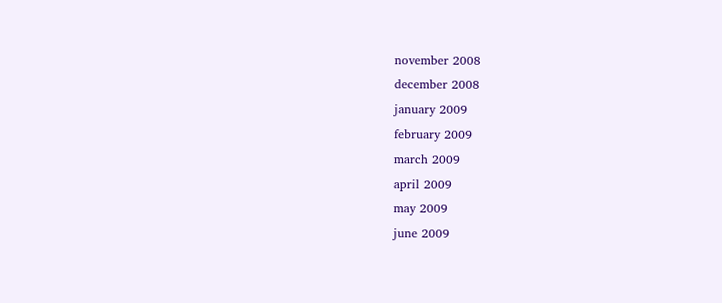november 2008
december 2008
january 2009
february 2009
march 2009
april 2009
may 2009
june 2009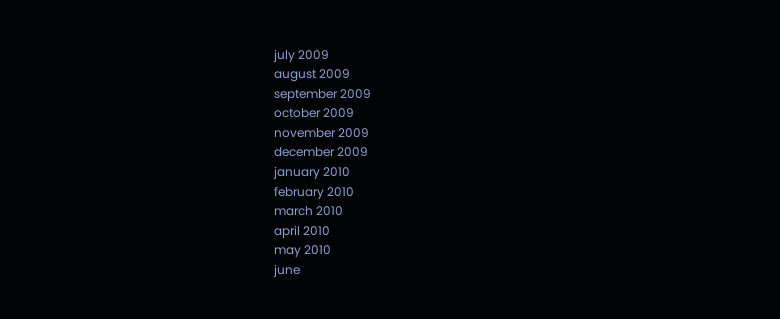july 2009
august 2009
september 2009
october 2009
november 2009
december 2009
january 2010
february 2010
march 2010
april 2010
may 2010
june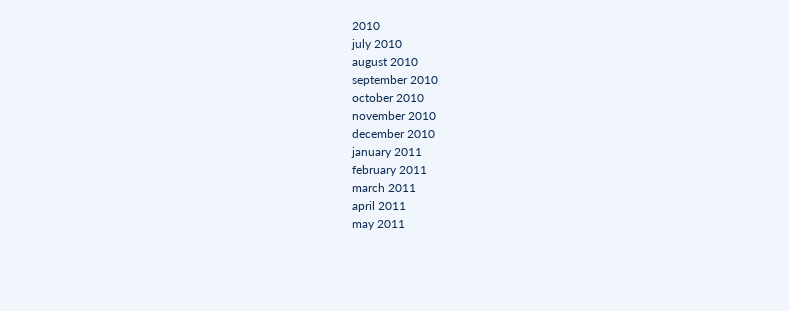2010
july 2010
august 2010
september 2010
october 2010
november 2010
december 2010
january 2011
february 2011
march 2011
april 2011
may 2011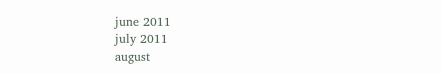june 2011
july 2011
august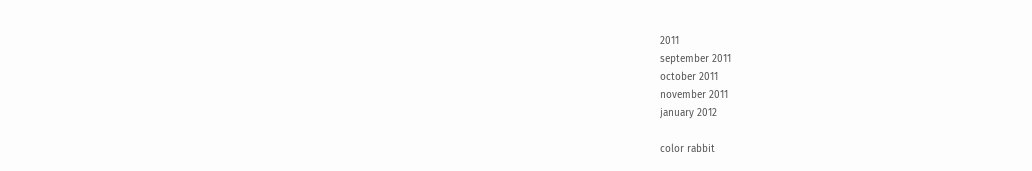2011
september 2011
october 2011
november 2011
january 2012

color rabbit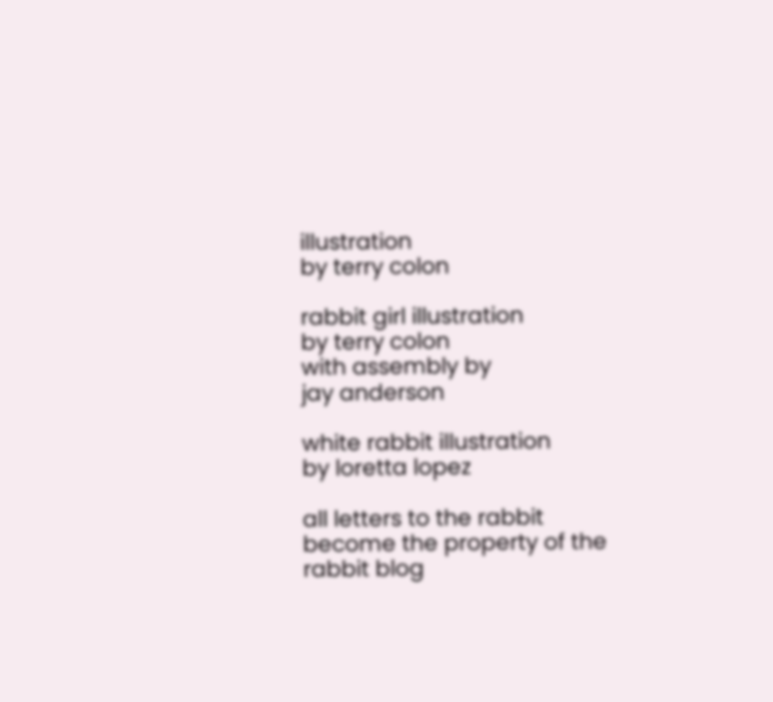illustration
by terry colon

rabbit girl illustration
by terry colon
with assembly by
jay anderson

white rabbit illustration
by loretta lopez

all letters to the rabbit become the property of the rabbit blog